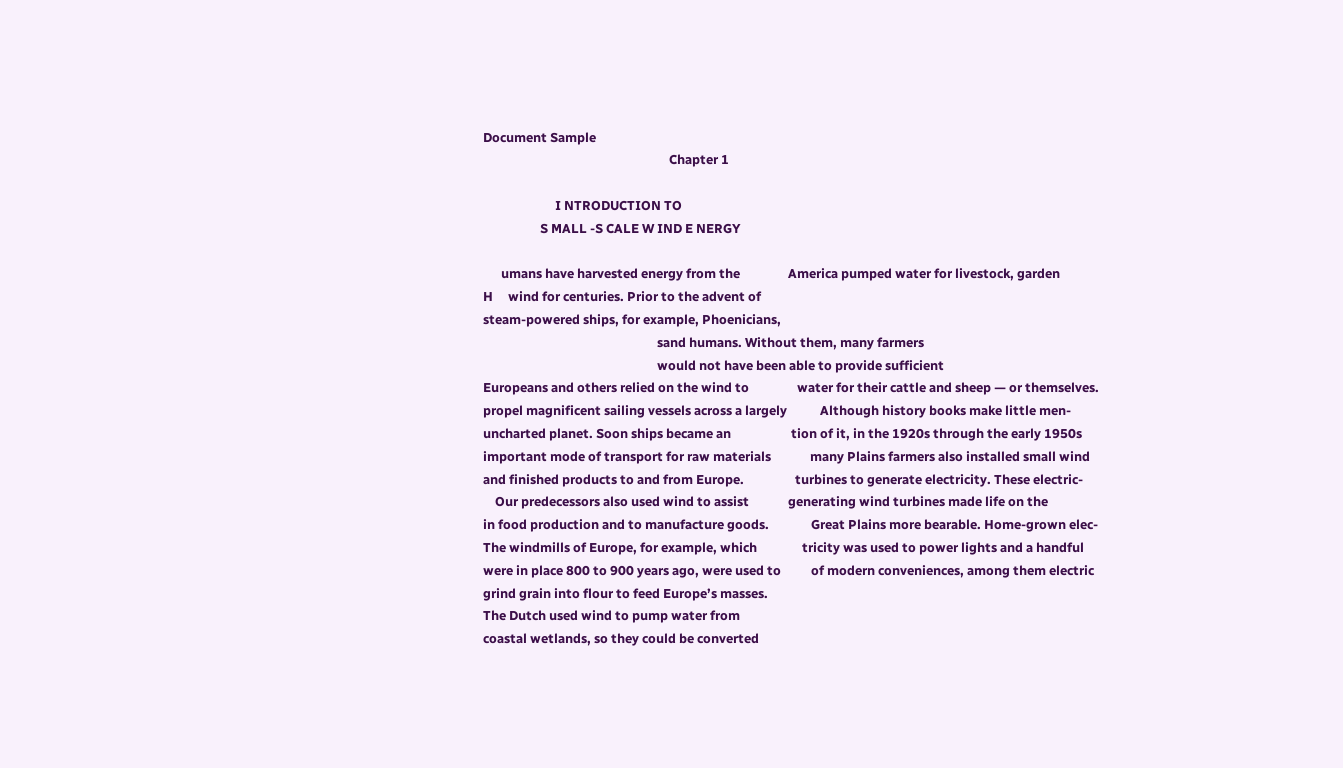Document Sample
                                                              Chapter 1

                        I NTRODUCTION TO
                   S MALL -S CALE W IND E NERGY

      umans have harvested energy from the                America pumped water for livestock, garden
H     wind for centuries. Prior to the advent of
steam-powered ships, for example, Phoenicians,
                                                          sand humans. Without them, many farmers
                                                          would not have been able to provide sufficient
Europeans and others relied on the wind to                water for their cattle and sheep — or themselves.
propel magnificent sailing vessels across a largely           Although history books make little men-
uncharted planet. Soon ships became an                    tion of it, in the 1920s through the early 1950s
important mode of transport for raw materials             many Plains farmers also installed small wind
and finished products to and from Europe.                 turbines to generate electricity. These electric-
    Our predecessors also used wind to assist             generating wind turbines made life on the
in food production and to manufacture goods.              Great Plains more bearable. Home-grown elec-
The windmills of Europe, for example, which               tricity was used to power lights and a handful
were in place 800 to 900 years ago, were used to          of modern conveniences, among them electric
grind grain into flour to feed Europe’s masses.
The Dutch used wind to pump water from
coastal wetlands, so they could be converted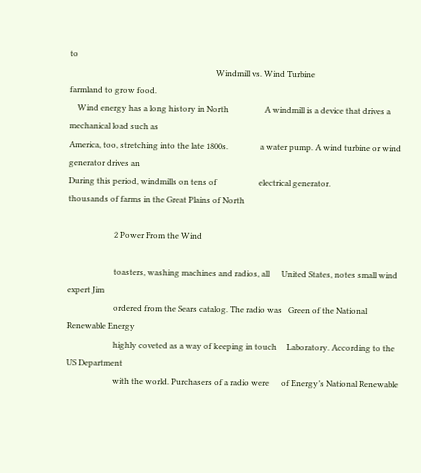to
                                                                         Windmill vs. Wind Turbine
farmland to grow food.
    Wind energy has a long history in North                  A windmill is a device that drives a mechanical load such as
America, too, stretching into the late 1800s.                a water pump. A wind turbine or wind generator drives an
During this period, windmills on tens of                     electrical generator.
thousands of farms in the Great Plains of North

                       2 Power From the Wind

                       toasters, washing machines and radios, all      United States, notes small wind expert Jim
                       ordered from the Sears catalog. The radio was   Green of the National Renewable Energy
                       highly coveted as a way of keeping in touch     Laboratory. According to the US Department
                       with the world. Purchasers of a radio were      of Energy’s National Renewable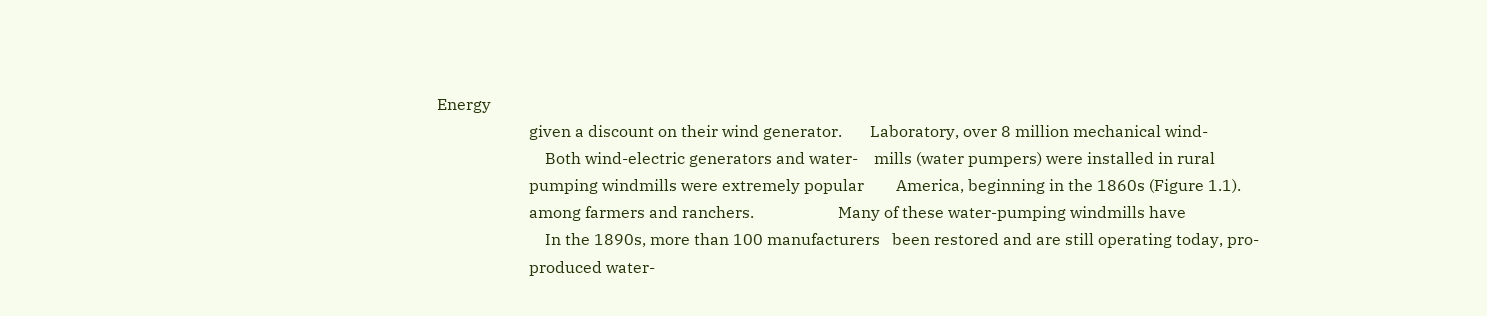Energy
                       given a discount on their wind generator.       Laboratory, over 8 million mechanical wind-
                           Both wind-electric generators and water-    mills (water pumpers) were installed in rural
                       pumping windmills were extremely popular        America, beginning in the 1860s (Figure 1.1).
                       among farmers and ranchers.                     Many of these water-pumping windmills have
                           In the 1890s, more than 100 manufacturers   been restored and are still operating today, pro-
                       produced water-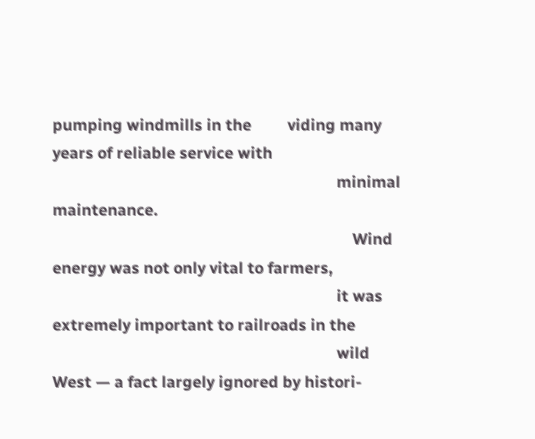pumping windmills in the         viding many years of reliable service with
                                                                       minimal maintenance.
                                                                           Wind energy was not only vital to farmers,
                                                                       it was extremely important to railroads in the
                                                                       wild West — a fact largely ignored by histori-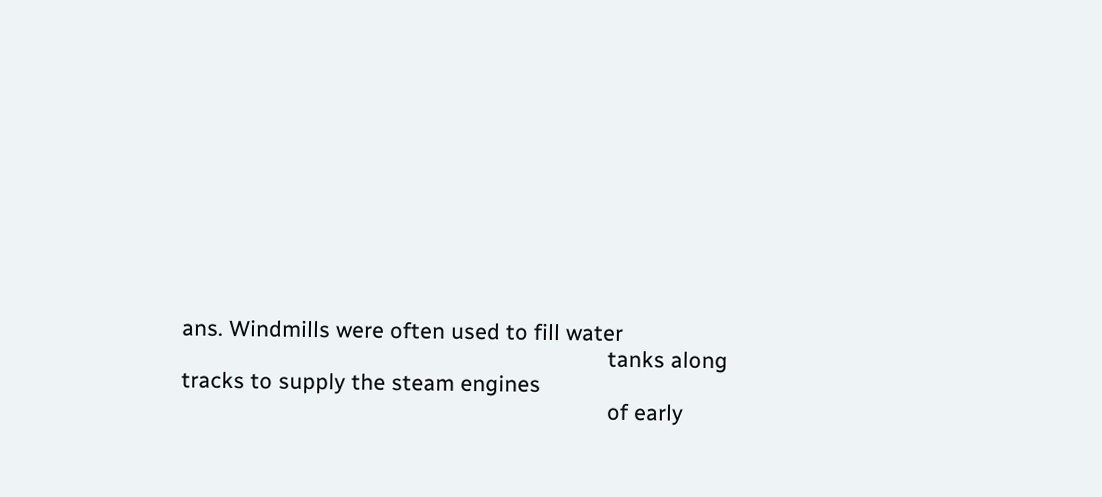ans. Windmills were often used to fill water
                                                                       tanks along tracks to supply the steam engines
                                                                       of early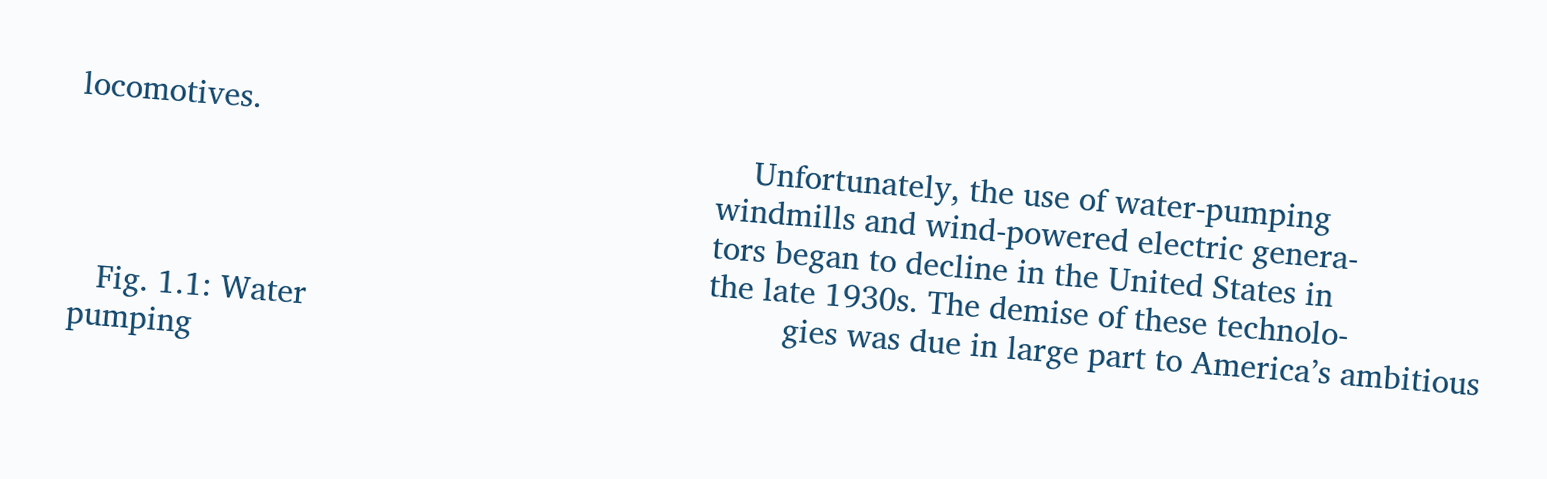locomotives.
                                                                           Unfortunately, the use of water-pumping
                                                                       windmills and wind-powered electric genera-
                                                                       tors began to decline in the United States in
                                                                       the late 1930s. The demise of these technolo-
   Fig. 1.1: Water                                                     gies was due in large part to America’s ambitious
pumping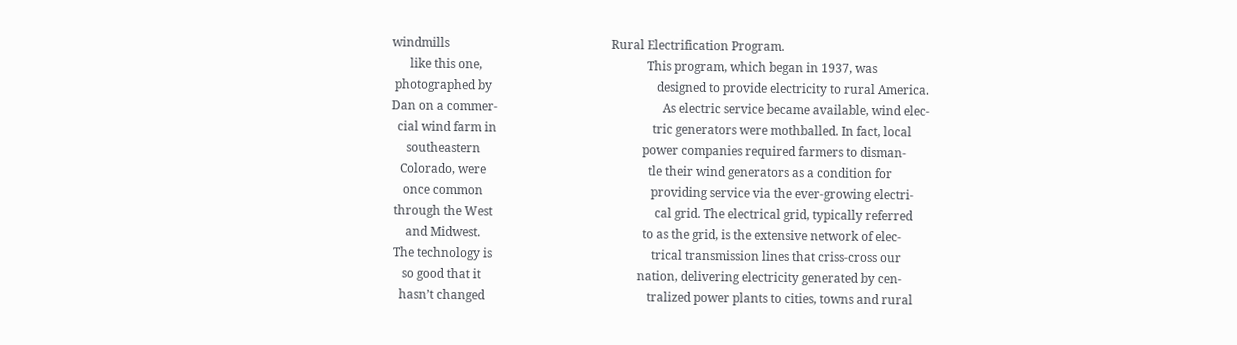windmills                                                      Rural Electrification Program.
      like this one,                                                       This program, which began in 1937, was
 photographed by                                                       designed to provide electricity to rural America.
Dan on a commer-                                                       As electric service became available, wind elec-
  cial wind farm in                                                    tric generators were mothballed. In fact, local
     southeastern                                                      power companies required farmers to disman-
   Colorado, were                                                      tle their wind generators as a condition for
    once common                                                        providing service via the ever-growing electri-
 through the West                                                      cal grid. The electrical grid, typically referred
     and Midwest.                                                      to as the grid, is the extensive network of elec-
 The technology is                                                     trical transmission lines that criss-cross our
    so good that it                                                    nation, delivering electricity generated by cen-
   hasn’t changed                                                      tralized power plants to cities, towns and rural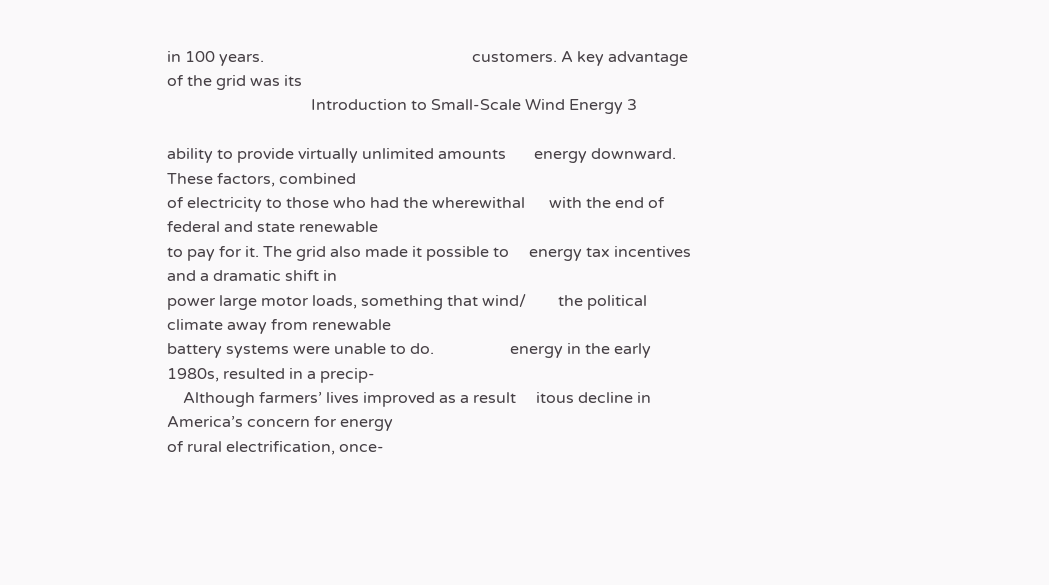in 100 years.                                                    customers. A key advantage of the grid was its
                                    Introduction to Small-Scale Wind Energy 3

ability to provide virtually unlimited amounts       energy downward. These factors, combined
of electricity to those who had the wherewithal      with the end of federal and state renewable
to pay for it. The grid also made it possible to     energy tax incentives and a dramatic shift in
power large motor loads, something that wind/        the political climate away from renewable
battery systems were unable to do.                   energy in the early 1980s, resulted in a precip-
    Although farmers’ lives improved as a result     itous decline in America’s concern for energy
of rural electrification, once-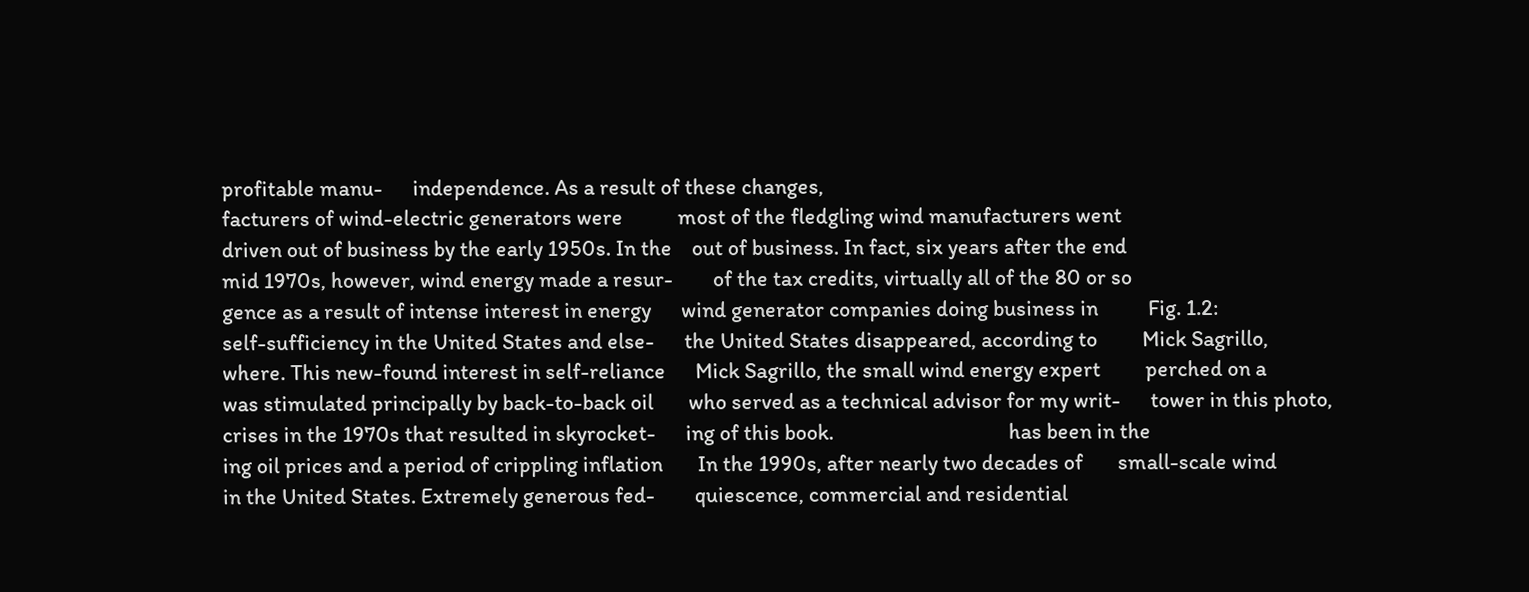profitable manu-      independence. As a result of these changes,
facturers of wind-electric generators were           most of the fledgling wind manufacturers went
driven out of business by the early 1950s. In the    out of business. In fact, six years after the end
mid 1970s, however, wind energy made a resur-        of the tax credits, virtually all of the 80 or so
gence as a result of intense interest in energy      wind generator companies doing business in          Fig. 1.2:
self-sufficiency in the United States and else-      the United States disappeared, according to         Mick Sagrillo,
where. This new-found interest in self-reliance      Mick Sagrillo, the small wind energy expert         perched on a
was stimulated principally by back-to-back oil       who served as a technical advisor for my writ-      tower in this photo,
crises in the 1970s that resulted in skyrocket-      ing of this book.                                   has been in the
ing oil prices and a period of crippling inflation       In the 1990s, after nearly two decades of       small-scale wind
in the United States. Extremely generous fed-        quiescence, commercial and residential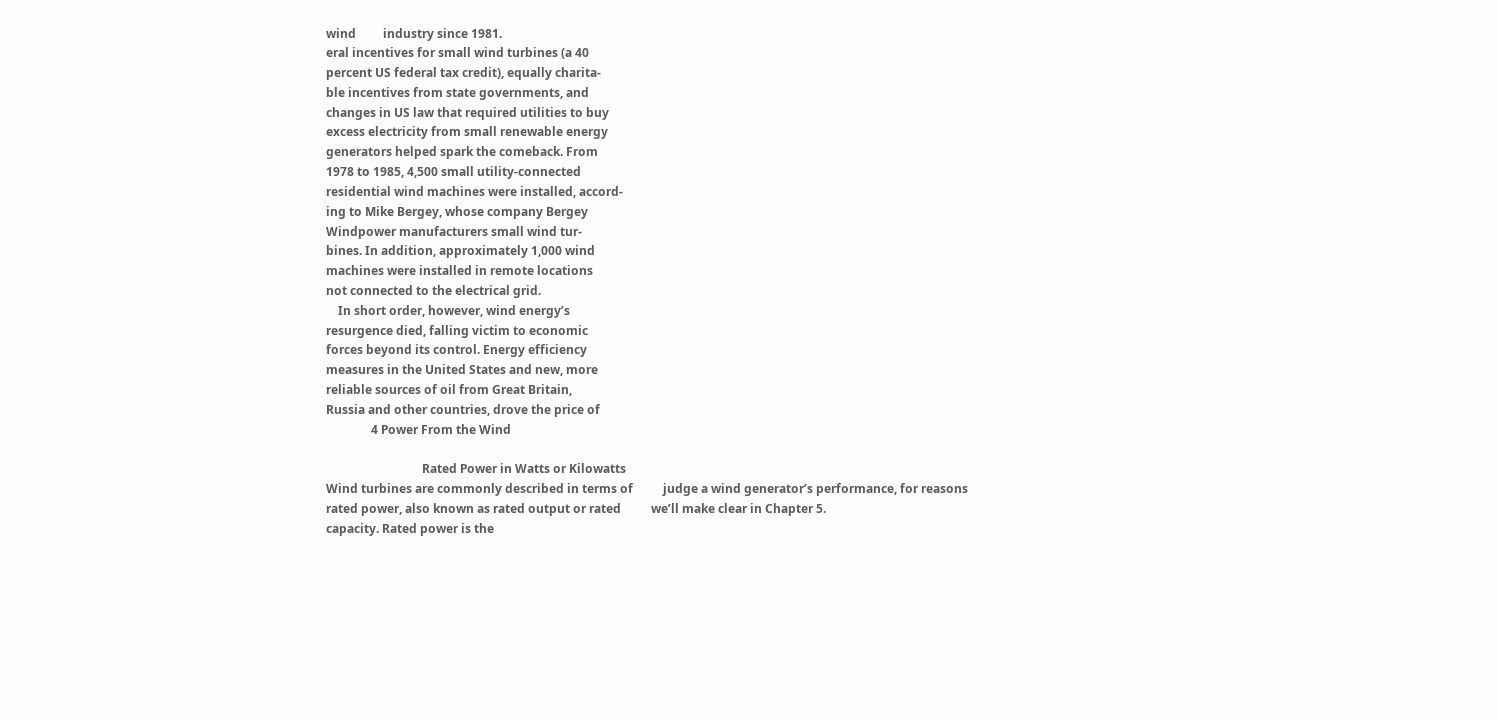wind         industry since 1981.
eral incentives for small wind turbines (a 40
percent US federal tax credit), equally charita-
ble incentives from state governments, and
changes in US law that required utilities to buy
excess electricity from small renewable energy
generators helped spark the comeback. From
1978 to 1985, 4,500 small utility-connected
residential wind machines were installed, accord-
ing to Mike Bergey, whose company Bergey
Windpower manufacturers small wind tur-
bines. In addition, approximately 1,000 wind
machines were installed in remote locations
not connected to the electrical grid.
    In short order, however, wind energy’s
resurgence died, falling victim to economic
forces beyond its control. Energy efficiency
measures in the United States and new, more
reliable sources of oil from Great Britain,
Russia and other countries, drove the price of
               4 Power From the Wind

                                Rated Power in Watts or Kilowatts
Wind turbines are commonly described in terms of          judge a wind generator’s performance, for reasons
rated power, also known as rated output or rated          we’ll make clear in Chapter 5.
capacity. Rated power is the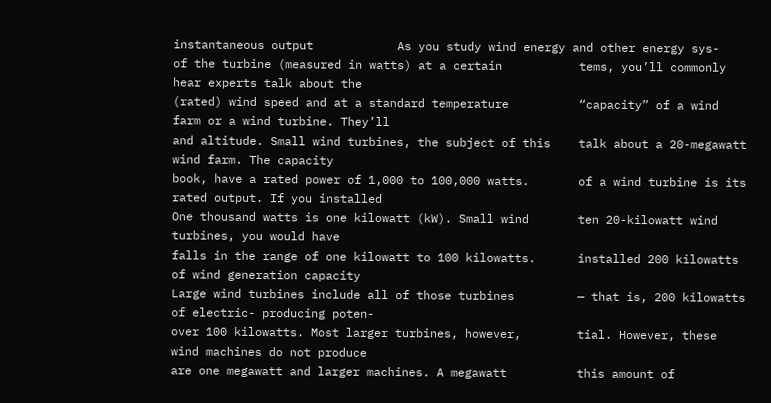instantaneous output            As you study wind energy and other energy sys-
of the turbine (measured in watts) at a certain           tems, you’ll commonly hear experts talk about the
(rated) wind speed and at a standard temperature          “capacity” of a wind farm or a wind turbine. They’ll
and altitude. Small wind turbines, the subject of this    talk about a 20-megawatt wind farm. The capacity
book, have a rated power of 1,000 to 100,000 watts.       of a wind turbine is its rated output. If you installed
One thousand watts is one kilowatt (kW). Small wind       ten 20-kilowatt wind turbines, you would have
falls in the range of one kilowatt to 100 kilowatts.      installed 200 kilowatts of wind generation capacity
Large wind turbines include all of those turbines         — that is, 200 kilowatts of electric- producing poten-
over 100 kilowatts. Most larger turbines, however,        tial. However, these wind machines do not produce
are one megawatt and larger machines. A megawatt          this amount of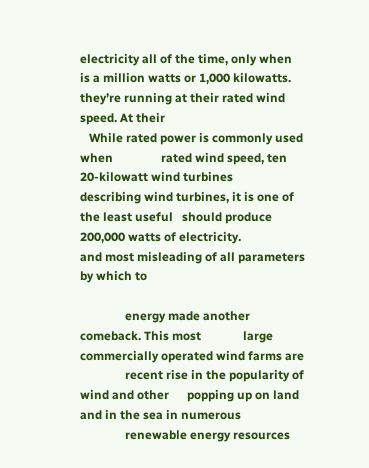electricity all of the time, only when
is a million watts or 1,000 kilowatts.                    they’re running at their rated wind speed. At their
   While rated power is commonly used when                rated wind speed, ten 20-kilowatt wind turbines
describing wind turbines, it is one of the least useful   should produce 200,000 watts of electricity.
and most misleading of all parameters by which to

               energy made another comeback. This most              large commercially operated wind farms are
               recent rise in the popularity of wind and other      popping up on land and in the sea in numerous
               renewable energy resources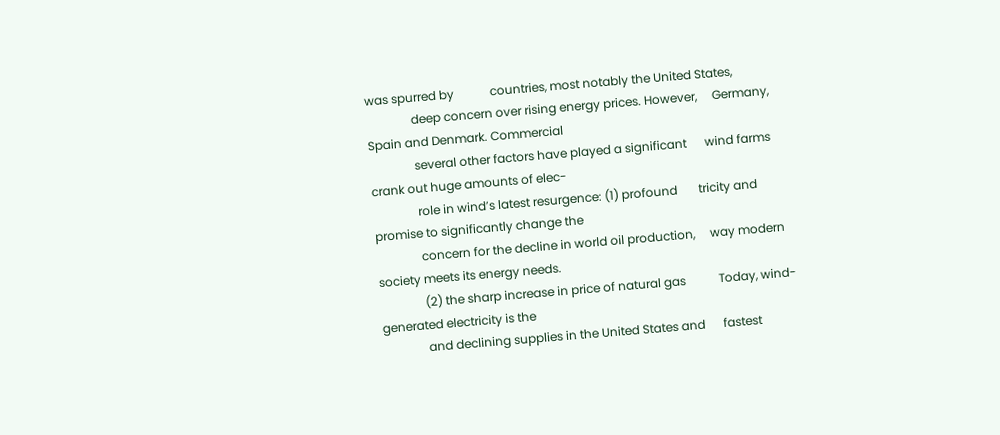was spurred by            countries, most notably the United States,
               deep concern over rising energy prices. However,     Germany, Spain and Denmark. Commercial
               several other factors have played a significant      wind farms crank out huge amounts of elec-
               role in wind’s latest resurgence: (1) profound       tricity and promise to significantly change the
               concern for the decline in world oil production,     way modern society meets its energy needs.
               (2) the sharp increase in price of natural gas           Today, wind-generated electricity is the
               and declining supplies in the United States and      fastest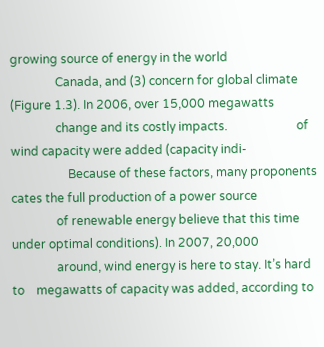growing source of energy in the world
               Canada, and (3) concern for global climate           (Figure 1.3). In 2006, over 15,000 megawatts
               change and its costly impacts.                       of wind capacity were added (capacity indi-
                   Because of these factors, many proponents        cates the full production of a power source
               of renewable energy believe that this time           under optimal conditions). In 2007, 20,000
               around, wind energy is here to stay. It’s hard to    megawatts of capacity was added, according to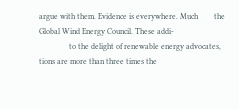argue with them. Evidence is everywhere. Much        the Global Wind Energy Council. These addi-
               to the delight of renewable energy advocates,        tions are more than three times the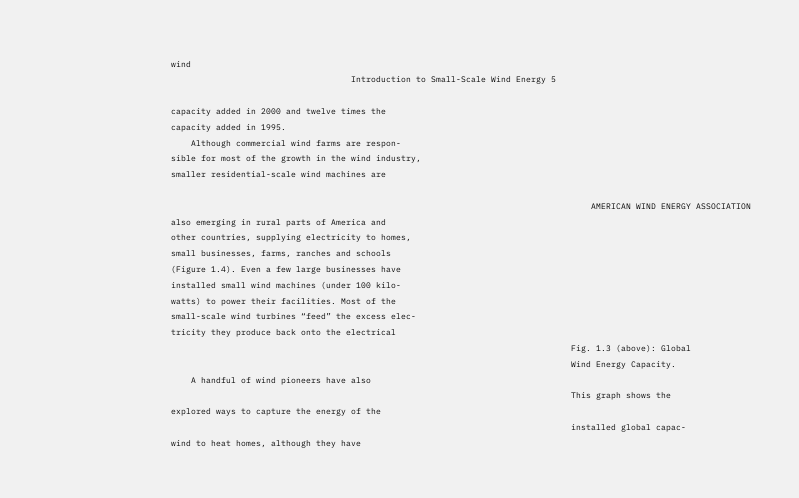wind
                                    Introduction to Small-Scale Wind Energy 5

capacity added in 2000 and twelve times the
capacity added in 1995.
    Although commercial wind farms are respon-
sible for most of the growth in the wind industry,
smaller residential-scale wind machines are

                                                                                    AMERICAN WIND ENERGY ASSOCIATION
also emerging in rural parts of America and
other countries, supplying electricity to homes,
small businesses, farms, ranches and schools
(Figure 1.4). Even a few large businesses have
installed small wind machines (under 100 kilo-
watts) to power their facilities. Most of the
small-scale wind turbines “feed” the excess elec-
tricity they produce back onto the electrical
                                                                                Fig. 1.3 (above): Global
                                                                                Wind Energy Capacity.
    A handful of wind pioneers have also
                                                                                This graph shows the
explored ways to capture the energy of the
                                                                                installed global capac-
wind to heat homes, although they have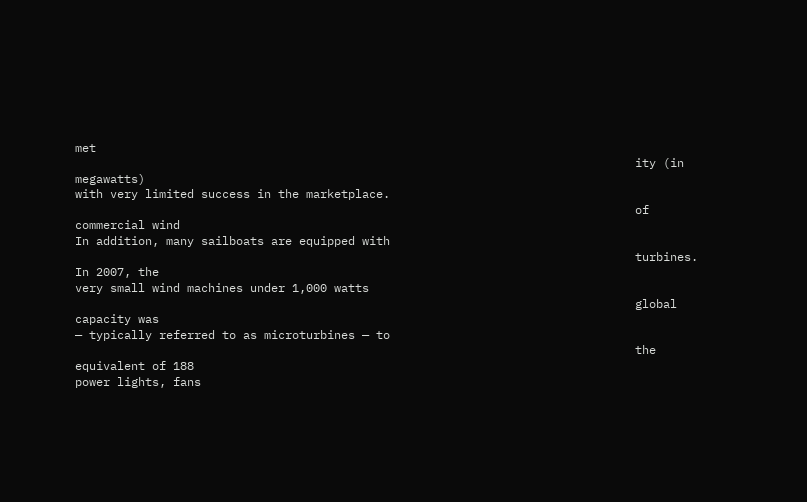met
                                                                                ity (in megawatts)
with very limited success in the marketplace.
                                                                                of commercial wind
In addition, many sailboats are equipped with
                                                                                turbines. In 2007, the
very small wind machines under 1,000 watts
                                                                                global capacity was
— typically referred to as microturbines — to
                                                                                the equivalent of 188
power lights, fans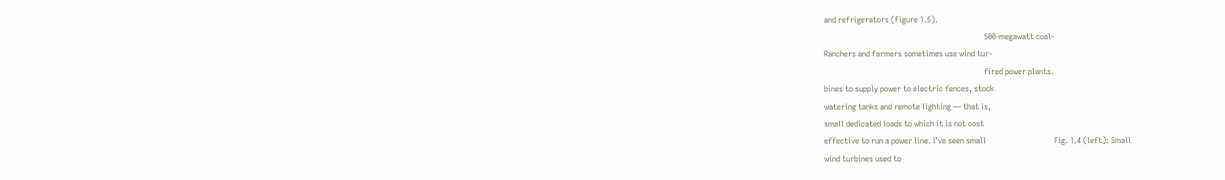and refrigerators (Figure 1.5).
                                                                                500-megawatt coal-
Ranchers and farmers sometimes use wind tur-
                                                                                fired power plants.
bines to supply power to electric fences, stock
watering tanks and remote lighting — that is,
small dedicated loads to which it is not cost
effective to run a power line. I’ve seen small                                  Fig. 1.4 (left): Small
wind turbines used to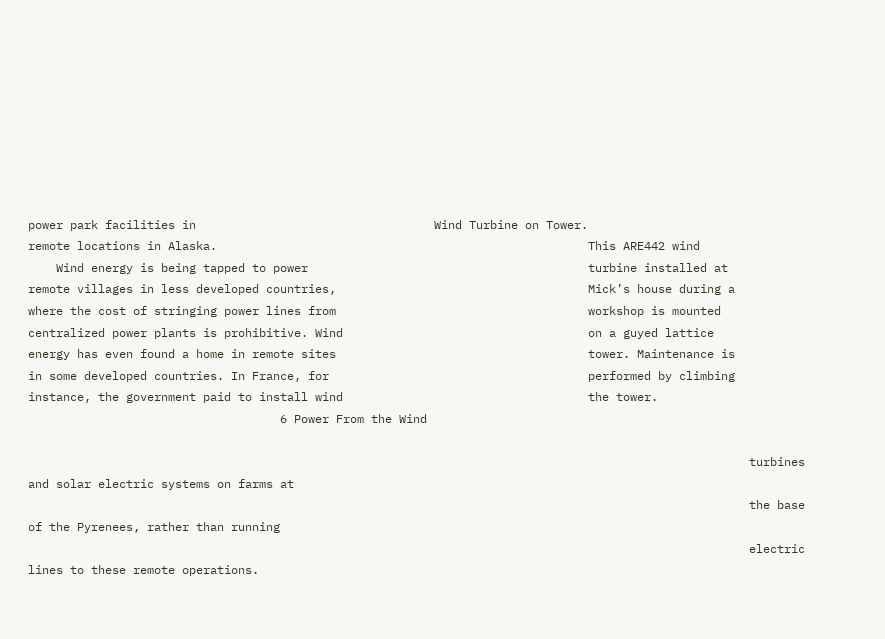power park facilities in                                  Wind Turbine on Tower.
remote locations in Alaska.                                                     This ARE442 wind
    Wind energy is being tapped to power                                        turbine installed at
remote villages in less developed countries,                                    Mick’s house during a
where the cost of stringing power lines from                                    workshop is mounted
centralized power plants is prohibitive. Wind                                   on a guyed lattice
energy has even found a home in remote sites                                    tower. Maintenance is
in some developed countries. In France, for                                     performed by climbing
instance, the government paid to install wind                                   the tower.
                                    6 Power From the Wind

                                                                                                       turbines and solar electric systems on farms at
                                                                                                       the base of the Pyrenees, rather than running
                                                                                                       electric lines to these remote operations.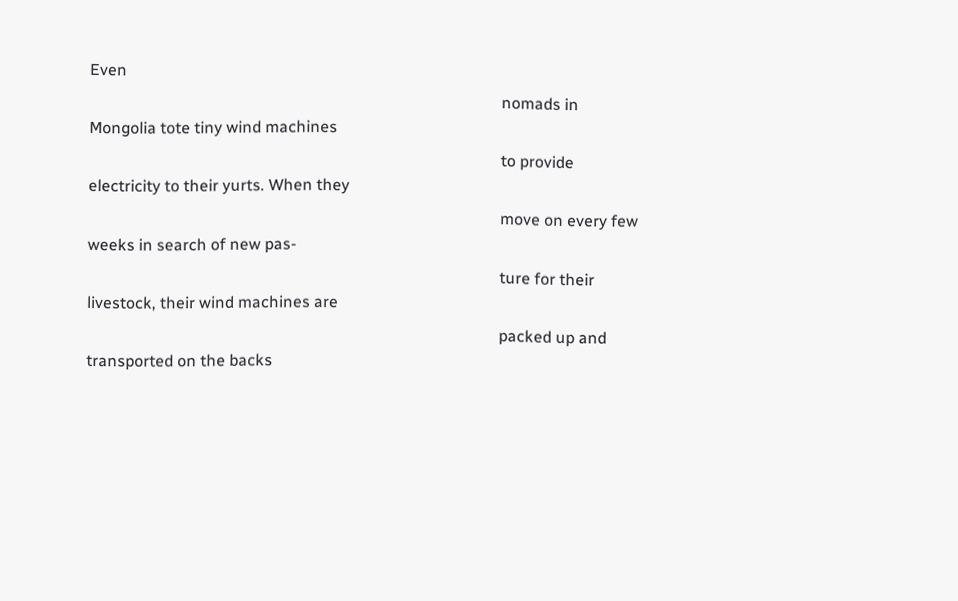Even
                                                                                                       nomads in Mongolia tote tiny wind machines
                                                                                                       to provide electricity to their yurts. When they
                                                                                                       move on every few weeks in search of new pas-
                                                                                                       ture for their livestock, their wind machines are
                                                                                                       packed up and transported on the backs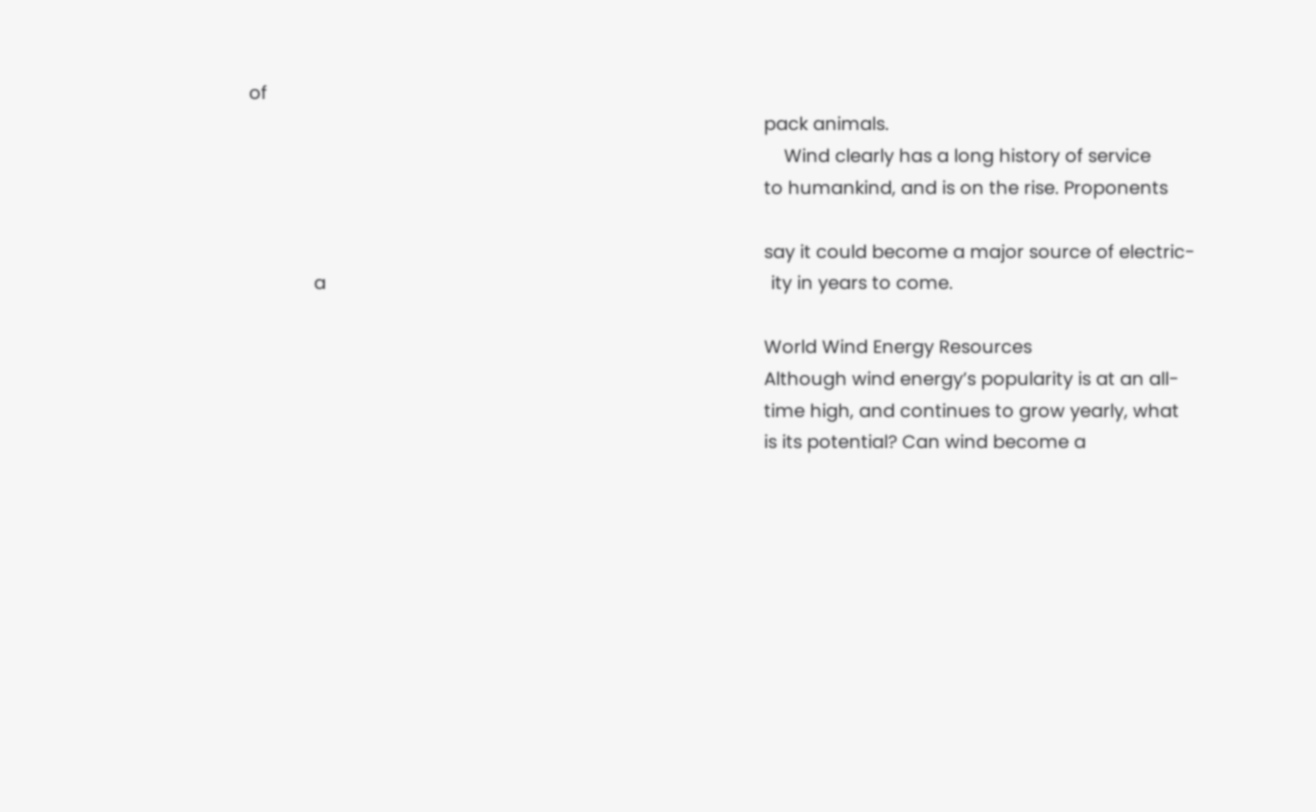of
                                                                                                       pack animals.
                                                                                                           Wind clearly has a long history of service
                                                                                                       to humankind, and is on the rise. Proponents

                                                                                                       say it could become a major source of electric-
             a                                                                                         ity in years to come.

                                                                                                       World Wind Energy Resources
                                                                                                       Although wind energy’s popularity is at an all-
                                                                                                       time high, and continues to grow yearly, what
                                                                                                       is its potential? Can wind become a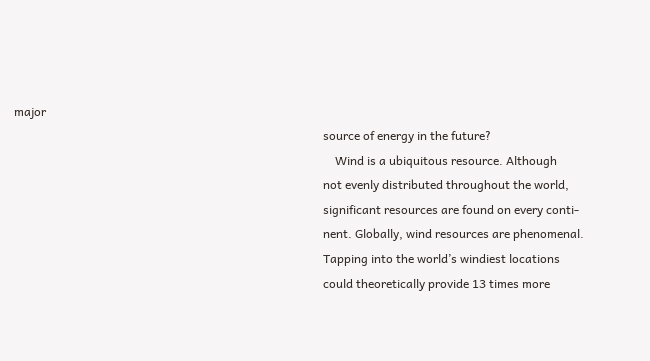major
                                                                                                       source of energy in the future?
                                                                                                           Wind is a ubiquitous resource. Although
                                                                                                       not evenly distributed throughout the world,
                                                                                                       significant resources are found on every conti-
                                                                                                       nent. Globally, wind resources are phenomenal.
                                                                                                       Tapping into the world’s windiest locations
                                                                                                       could theoretically provide 13 times more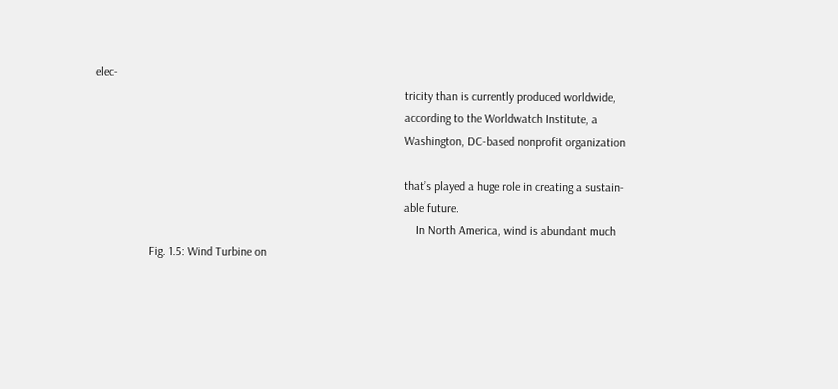elec-
                                                                                                       tricity than is currently produced worldwide,
                                                                                                       according to the Worldwatch Institute, a
                                                                                                       Washington, DC-based nonprofit organization

                                                                                                       that’s played a huge role in creating a sustain-
                                                                                                       able future.
                                                                                                           In North America, wind is abundant much
                  Fig. 1.5: Wind Turbine on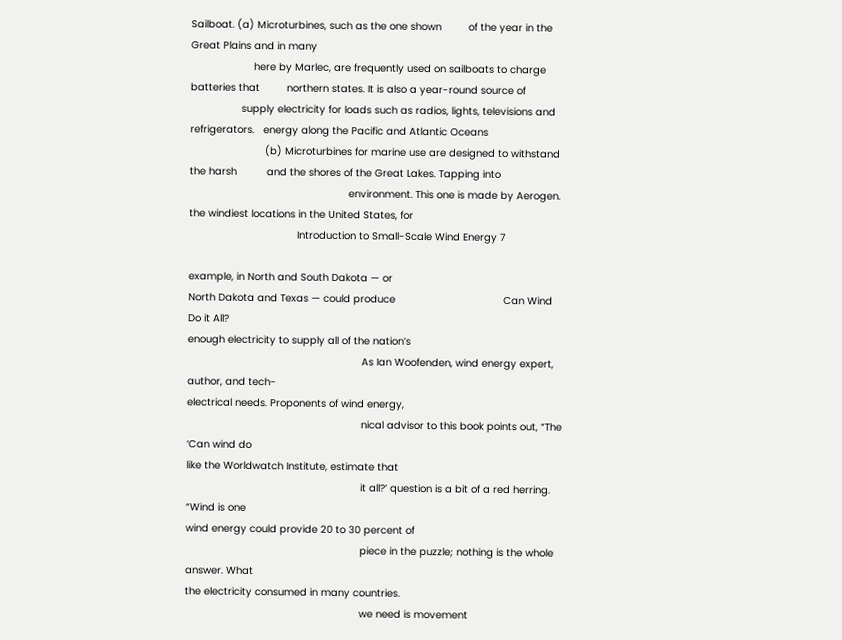Sailboat. (a) Microturbines, such as the one shown         of the year in the Great Plains and in many
                     here by Marlec, are frequently used on sailboats to charge batteries that         northern states. It is also a year-round source of
                 supply electricity for loads such as radios, lights, televisions and refrigerators.   energy along the Pacific and Atlantic Oceans
                         (b) Microturbines for marine use are designed to withstand the harsh          and the shores of the Great Lakes. Tapping into
                                                     environment. This one is made by Aerogen.         the windiest locations in the United States, for
                                    Introduction to Small-Scale Wind Energy 7

example, in North and South Dakota — or
North Dakota and Texas — could produce                                    Can Wind Do it All?
enough electricity to supply all of the nation’s
                                                          As Ian Woofenden, wind energy expert, author, and tech-
electrical needs. Proponents of wind energy,
                                                          nical advisor to this book points out, “The ‘Can wind do
like the Worldwatch Institute, estimate that
                                                          it all?’ question is a bit of a red herring. “Wind is one
wind energy could provide 20 to 30 percent of
                                                          piece in the puzzle; nothing is the whole answer. What
the electricity consumed in many countries.
                                                          we need is movement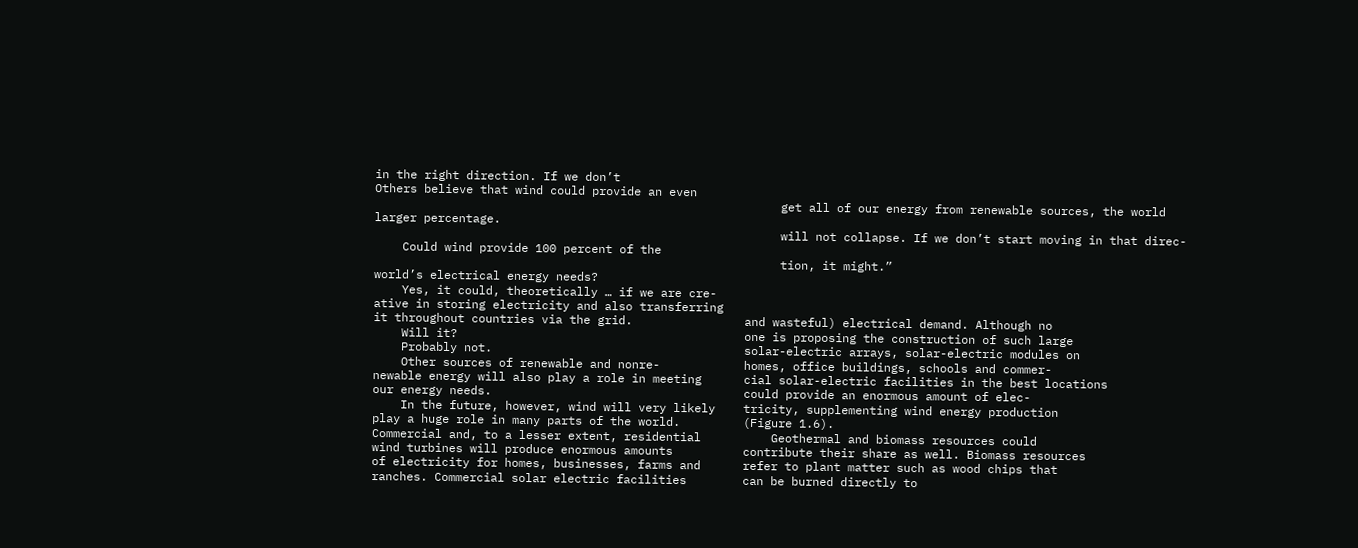in the right direction. If we don’t
Others believe that wind could provide an even
                                                          get all of our energy from renewable sources, the world
larger percentage.
                                                          will not collapse. If we don’t start moving in that direc-
    Could wind provide 100 percent of the
                                                          tion, it might.”
world’s electrical energy needs?
    Yes, it could, theoretically … if we are cre-
ative in storing electricity and also transferring
it throughout countries via the grid.                and wasteful) electrical demand. Although no
    Will it?                                         one is proposing the construction of such large
    Probably not.                                    solar-electric arrays, solar-electric modules on
    Other sources of renewable and nonre-            homes, office buildings, schools and commer-
newable energy will also play a role in meeting      cial solar-electric facilities in the best locations
our energy needs.                                    could provide an enormous amount of elec-
    In the future, however, wind will very likely    tricity, supplementing wind energy production
play a huge role in many parts of the world.         (Figure 1.6).
Commercial and, to a lesser extent, residential          Geothermal and biomass resources could
wind turbines will produce enormous amounts          contribute their share as well. Biomass resources
of electricity for homes, businesses, farms and      refer to plant matter such as wood chips that
ranches. Commercial solar electric facilities        can be burned directly to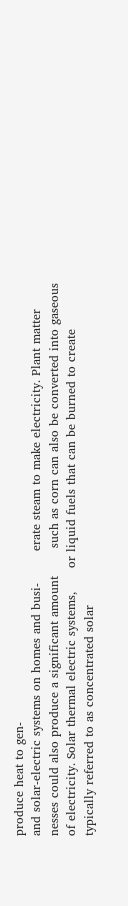produce heat to gen-
and solar-electric systems on homes and busi-        erate steam to make electricity. Plant matter
nesses could also produce a significant amount       such as corn can also be converted into gaseous
of electricity. Solar thermal electric systems,      or liquid fuels that can be burned to create
typically referred to as concentrated solar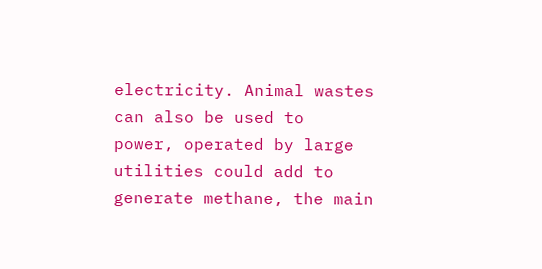electricity. Animal wastes can also be used to
power, operated by large utilities could add to      generate methane, the main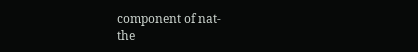component of nat-
the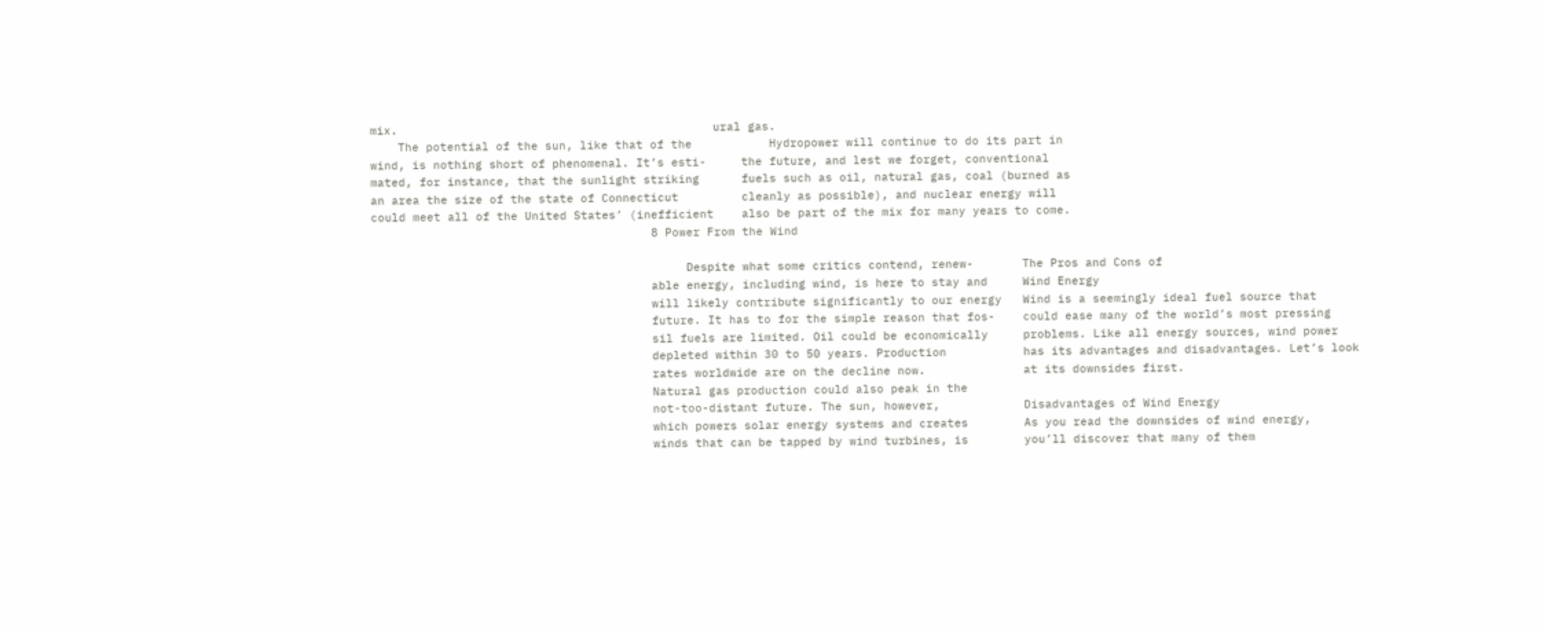mix.                                             ural gas.
    The potential of the sun, like that of the           Hydropower will continue to do its part in
wind, is nothing short of phenomenal. It’s esti-     the future, and lest we forget, conventional
mated, for instance, that the sunlight striking      fuels such as oil, natural gas, coal (burned as
an area the size of the state of Connecticut         cleanly as possible), and nuclear energy will
could meet all of the United States’ (inefficient    also be part of the mix for many years to come.
                                        8 Power From the Wind

                                             Despite what some critics contend, renew-       The Pros and Cons of
                                        able energy, including wind, is here to stay and     Wind Energy
                                        will likely contribute significantly to our energy   Wind is a seemingly ideal fuel source that
                                        future. It has to for the simple reason that fos-    could ease many of the world’s most pressing
                                        sil fuels are limited. Oil could be economically     problems. Like all energy sources, wind power
                                        depleted within 30 to 50 years. Production           has its advantages and disadvantages. Let’s look
                                        rates worldwide are on the decline now.              at its downsides first.
                                        Natural gas production could also peak in the
                                        not-too-distant future. The sun, however,            Disadvantages of Wind Energy
                                        which powers solar energy systems and creates        As you read the downsides of wind energy,
                                        winds that can be tapped by wind turbines, is        you’ll discover that many of them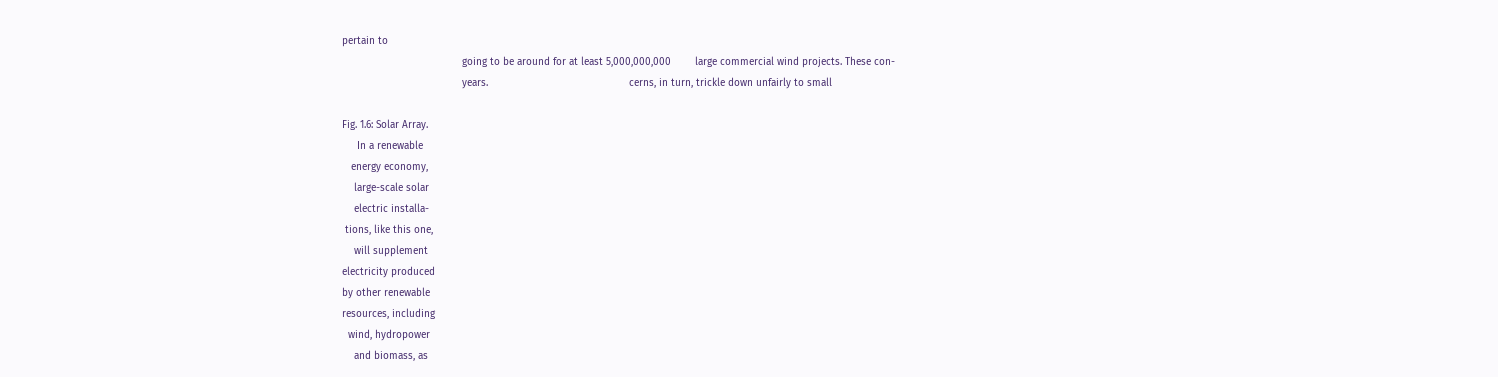pertain to
                                        going to be around for at least 5,000,000,000        large commercial wind projects. These con-
                                        years.                                               cerns, in turn, trickle down unfairly to small

Fig. 1.6: Solar Array.
     In a renewable
   energy economy,
    large-scale solar
    electric installa-
 tions, like this one,
    will supplement
electricity produced
by other renewable
resources, including
  wind, hydropower
    and biomass, as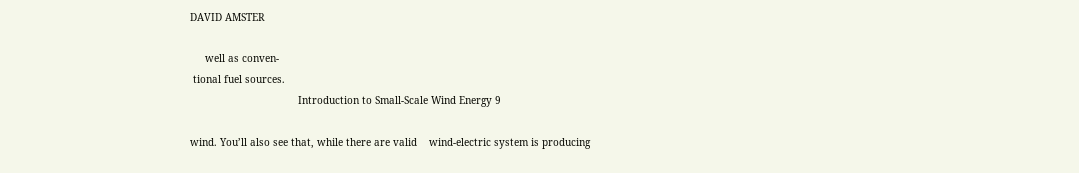DAVID AMSTER

     well as conven-
 tional fuel sources.
                                    Introduction to Small-Scale Wind Energy 9

wind. You’ll also see that, while there are valid    wind-electric system is producing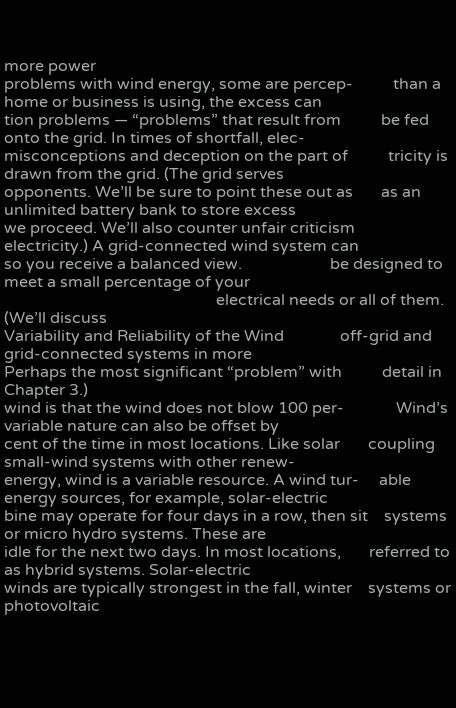more power
problems with wind energy, some are percep-          than a home or business is using, the excess can
tion problems — “problems” that result from          be fed onto the grid. In times of shortfall, elec-
misconceptions and deception on the part of          tricity is drawn from the grid. (The grid serves
opponents. We’ll be sure to point these out as       as an unlimited battery bank to store excess
we proceed. We’ll also counter unfair criticism      electricity.) A grid-connected wind system can
so you receive a balanced view.                      be designed to meet a small percentage of your
                                                     electrical needs or all of them. (We’ll discuss
Variability and Reliability of the Wind              off-grid and grid-connected systems in more
Perhaps the most significant “problem” with          detail in Chapter 3.)
wind is that the wind does not blow 100 per-             Wind’s variable nature can also be offset by
cent of the time in most locations. Like solar       coupling small-wind systems with other renew-
energy, wind is a variable resource. A wind tur-     able energy sources, for example, solar-electric
bine may operate for four days in a row, then sit    systems or micro hydro systems. These are
idle for the next two days. In most locations,       referred to as hybrid systems. Solar-electric
winds are typically strongest in the fall, winter    systems or photovoltaic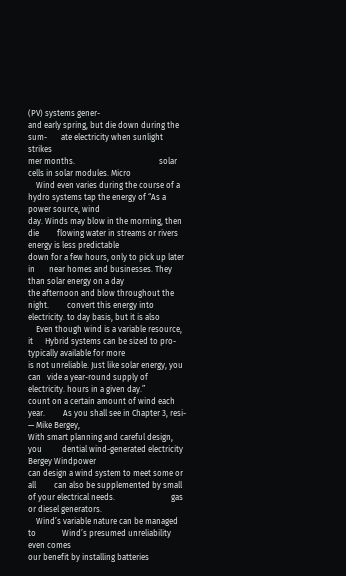(PV) systems gener-
and early spring, but die down during the sum-       ate electricity when sunlight strikes
mer months.                                          solar cells in solar modules. Micro
    Wind even varies during the course of a          hydro systems tap the energy of “As a power source, wind
day. Winds may blow in the morning, then die         flowing water in streams or rivers energy is less predictable
down for a few hours, only to pick up later in       near homes and businesses. They than solar energy on a day
the afternoon and blow throughout the night.         convert this energy into electricity. to day basis, but it is also
    Even though wind is a variable resource, it      Hybrid systems can be sized to pro- typically available for more
is not unreliable. Just like solar energy, you can   vide a year-round supply of electricity. hours in a given day.”
count on a certain amount of wind each year.         As you shall see in Chapter 3, resi-                   — Mike Bergey,
With smart planning and careful design, you          dential wind-generated electricity                  Bergey Windpower
can design a wind system to meet some or all         can also be supplemented by small
of your electrical needs.                            gas or diesel generators.
    Wind’s variable nature can be managed to             Wind’s presumed unreliability even comes
our benefit by installing batteries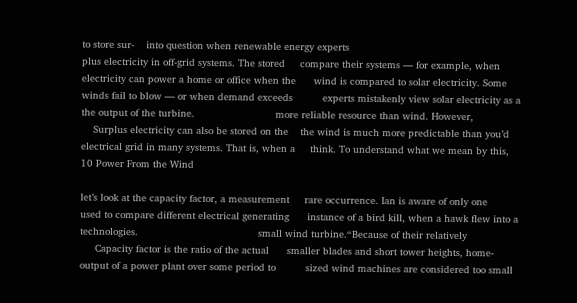to store sur-    into question when renewable energy experts
plus electricity in off-grid systems. The stored     compare their systems — for example, when
electricity can power a home or office when the      wind is compared to solar electricity. Some
winds fail to blow — or when demand exceeds          experts mistakenly view solar electricity as a
the output of the turbine.                           more reliable resource than wind. However,
    Surplus electricity can also be stored on the    the wind is much more predictable than you’d
electrical grid in many systems. That is, when a     think. To understand what we mean by this,
10 Power From the Wind

let’s look at the capacity factor, a measurement     rare occurrence. Ian is aware of only one
used to compare different electrical generating      instance of a bird kill, when a hawk flew into a
technologies.                                        small wind turbine.“Because of their relatively
     Capacity factor is the ratio of the actual      smaller blades and short tower heights, home-
output of a power plant over some period to          sized wind machines are considered too small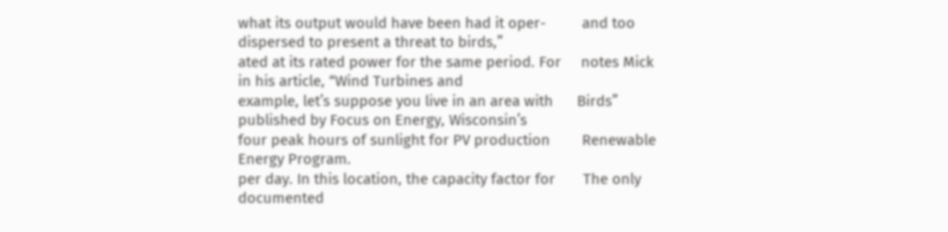what its output would have been had it oper-         and too dispersed to present a threat to birds,”
ated at its rated power for the same period. For     notes Mick in his article, “Wind Turbines and
example, let’s suppose you live in an area with      Birds” published by Focus on Energy, Wisconsin’s
four peak hours of sunlight for PV production        Renewable Energy Program.
per day. In this location, the capacity factor for       The only documented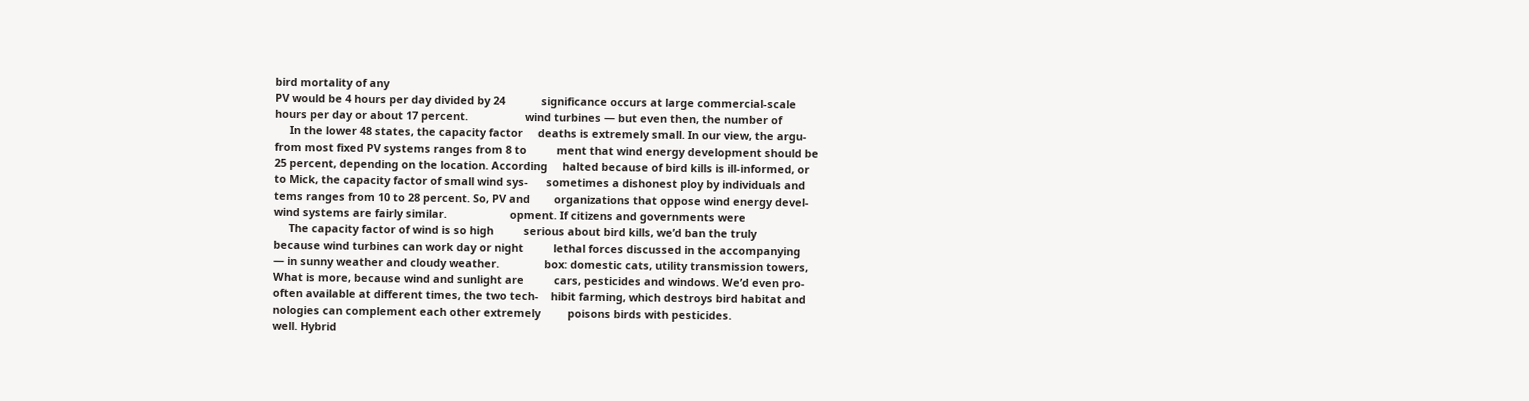bird mortality of any
PV would be 4 hours per day divided by 24            significance occurs at large commercial-scale
hours per day or about 17 percent.                   wind turbines — but even then, the number of
     In the lower 48 states, the capacity factor     deaths is extremely small. In our view, the argu-
from most fixed PV systems ranges from 8 to          ment that wind energy development should be
25 percent, depending on the location. According     halted because of bird kills is ill-informed, or
to Mick, the capacity factor of small wind sys-      sometimes a dishonest ploy by individuals and
tems ranges from 10 to 28 percent. So, PV and        organizations that oppose wind energy devel-
wind systems are fairly similar.                     opment. If citizens and governments were
     The capacity factor of wind is so high          serious about bird kills, we’d ban the truly
because wind turbines can work day or night          lethal forces discussed in the accompanying
— in sunny weather and cloudy weather.               box: domestic cats, utility transmission towers,
What is more, because wind and sunlight are          cars, pesticides and windows. We’d even pro-
often available at different times, the two tech-    hibit farming, which destroys bird habitat and
nologies can complement each other extremely         poisons birds with pesticides.
well. Hybrid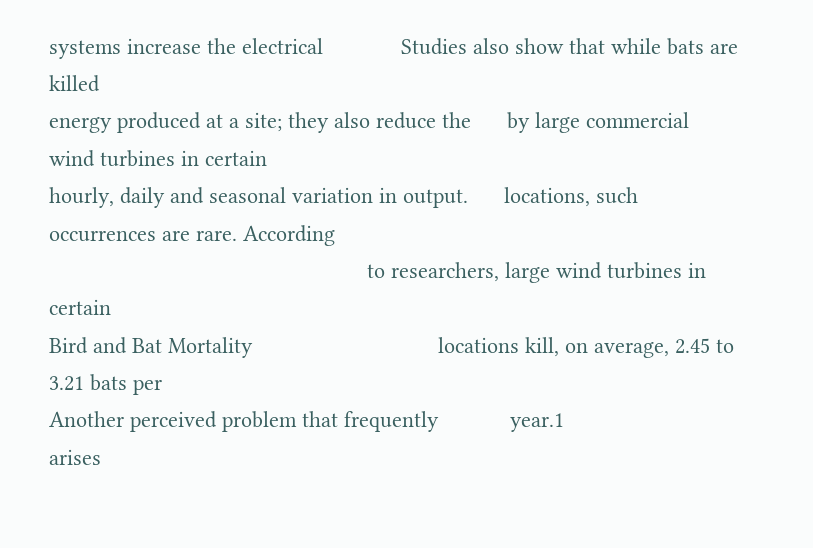systems increase the electrical             Studies also show that while bats are killed
energy produced at a site; they also reduce the      by large commercial wind turbines in certain
hourly, daily and seasonal variation in output.      locations, such occurrences are rare. According
                                                     to researchers, large wind turbines in certain
Bird and Bat Mortality                               locations kill, on average, 2.45 to 3.21 bats per
Another perceived problem that frequently            year.1
arises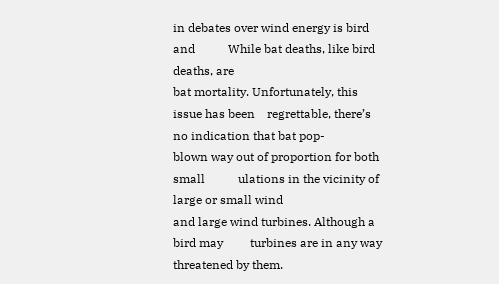in debates over wind energy is bird and           While bat deaths, like bird deaths, are
bat mortality. Unfortunately, this issue has been    regrettable, there’s no indication that bat pop-
blown way out of proportion for both small           ulations in the vicinity of large or small wind
and large wind turbines. Although a bird may         turbines are in any way threatened by them.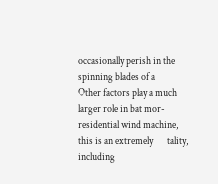occasionally perish in the spinning blades of a      Other factors play a much larger role in bat mor-
residential wind machine, this is an extremely       tality, including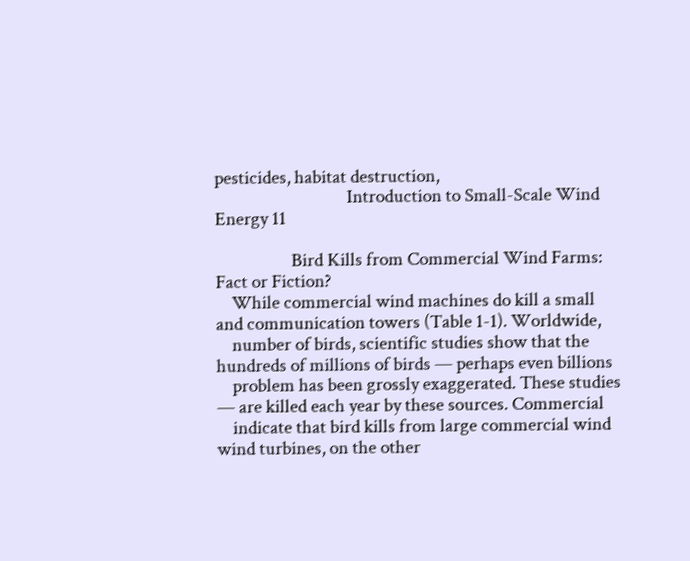pesticides, habitat destruction,
                                 Introduction to Small-Scale Wind Energy 11

                   Bird Kills from Commercial Wind Farms: Fact or Fiction?
    While commercial wind machines do kill a small            and communication towers (Table 1-1). Worldwide,
    number of birds, scientific studies show that the         hundreds of millions of birds — perhaps even billions
    problem has been grossly exaggerated. These studies       — are killed each year by these sources. Commercial
    indicate that bird kills from large commercial wind       wind turbines, on the other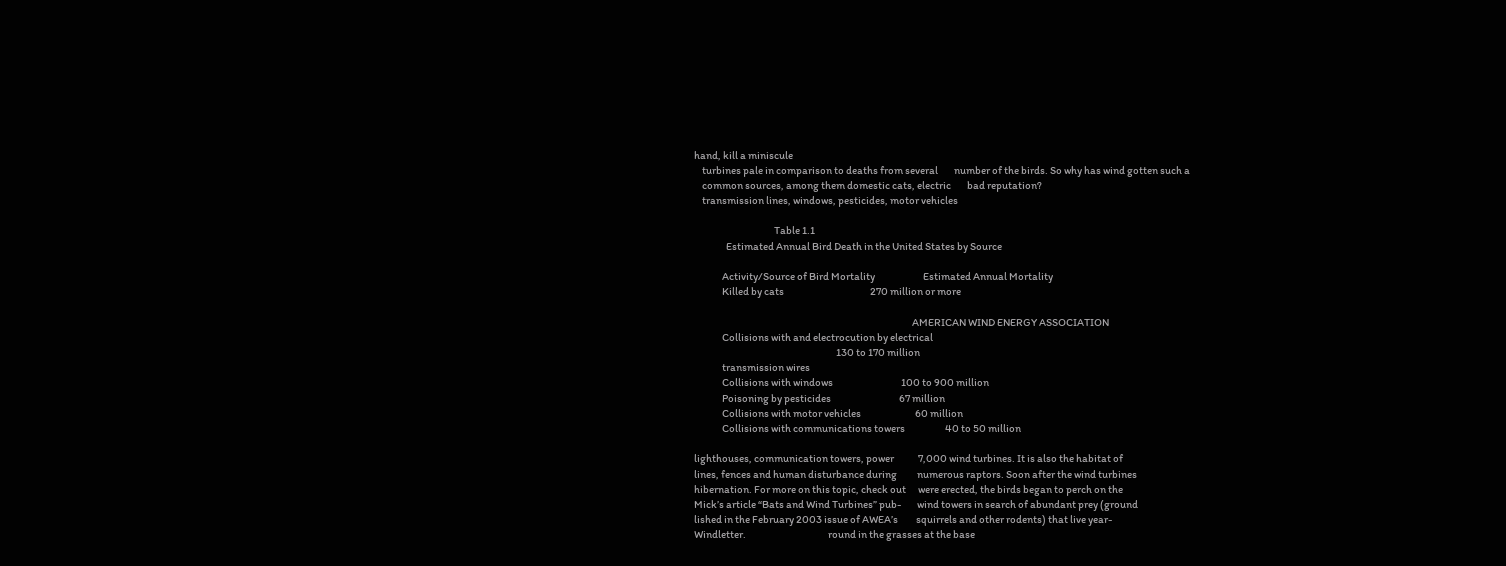hand, kill a miniscule
    turbines pale in comparison to deaths from several        number of the birds. So why has wind gotten such a
    common sources, among them domestic cats, electric        bad reputation?
    transmission lines, windows, pesticides, motor vehicles

                                        Table 1.1
                Estimated Annual Bird Death in the United States by Source

              Activity/Source of Bird Mortality                        Estimated Annual Mortality
              Killed by cats                                           270 million or more

                                                                                                             AMERICAN WIND ENERGY ASSOCIATION
              Collisions with and electrocution by electrical
                                                                       130 to 170 million
              transmission wires
              Collisions with windows                                  100 to 900 million
              Poisoning by pesticides                                  67 million
              Collisions with motor vehicles                           60 million
              Collisions with communications towers                    40 to 50 million

lighthouses, communication towers, power            7,000 wind turbines. It is also the habitat of
lines, fences and human disturbance during          numerous raptors. Soon after the wind turbines
hibernation. For more on this topic, check out      were erected, the birds began to perch on the
Mick’s article “Bats and Wind Turbines” pub-        wind towers in search of abundant prey (ground
lished in the February 2003 issue of AWEA’s         squirrels and other rodents) that live year-
Windletter.                                         round in the grasses at the base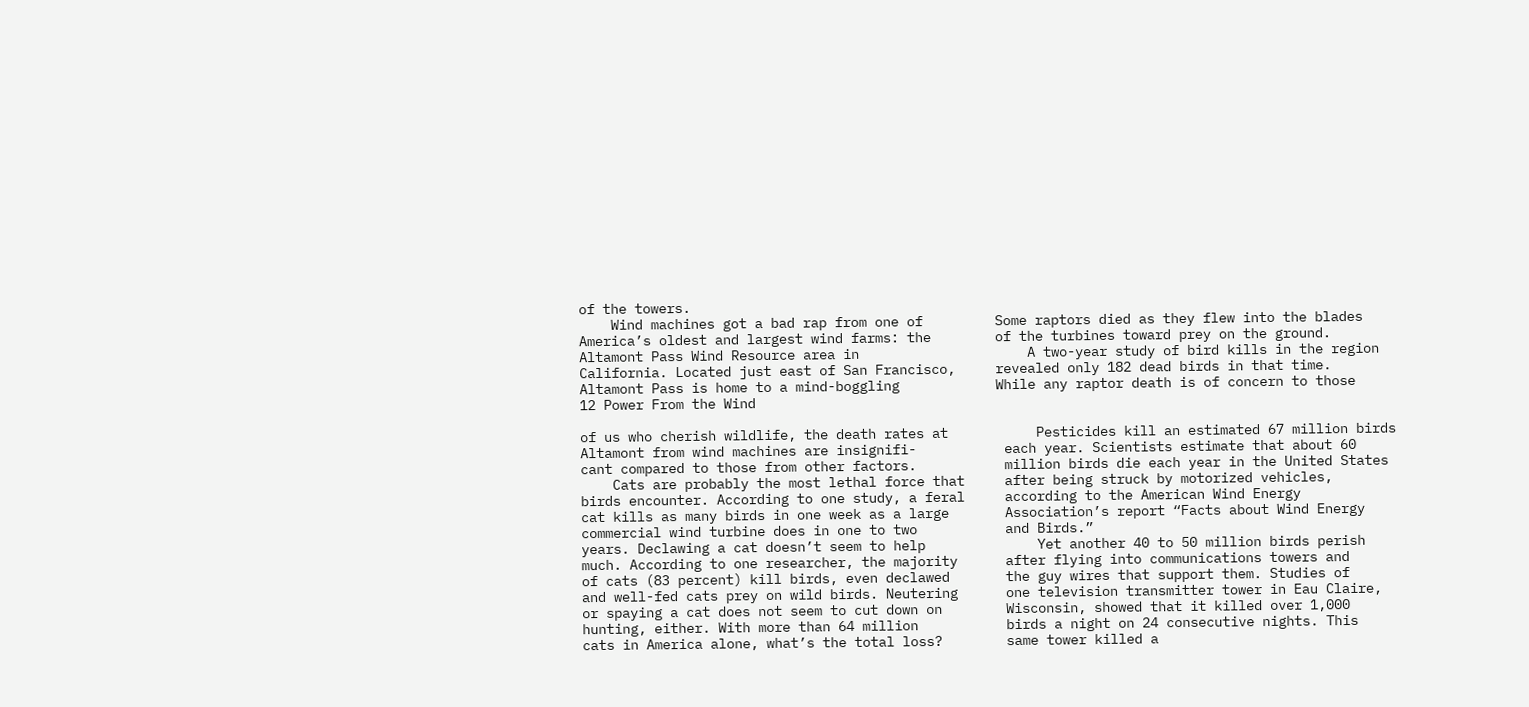of the towers.
    Wind machines got a bad rap from one of         Some raptors died as they flew into the blades
America’s oldest and largest wind farms: the        of the turbines toward prey on the ground.
Altamont Pass Wind Resource area in                     A two-year study of bird kills in the region
California. Located just east of San Francisco,     revealed only 182 dead birds in that time.
Altamont Pass is home to a mind-boggling            While any raptor death is of concern to those
12 Power From the Wind

of us who cherish wildlife, the death rates at           Pesticides kill an estimated 67 million birds
Altamont from wind machines are insignifi-           each year. Scientists estimate that about 60
cant compared to those from other factors.           million birds die each year in the United States
    Cats are probably the most lethal force that     after being struck by motorized vehicles,
birds encounter. According to one study, a feral     according to the American Wind Energy
cat kills as many birds in one week as a large       Association’s report “Facts about Wind Energy
commercial wind turbine does in one to two           and Birds.”
years. Declawing a cat doesn’t seem to help              Yet another 40 to 50 million birds perish
much. According to one researcher, the majority      after flying into communications towers and
of cats (83 percent) kill birds, even declawed       the guy wires that support them. Studies of
and well-fed cats prey on wild birds. Neutering      one television transmitter tower in Eau Claire,
or spaying a cat does not seem to cut down on        Wisconsin, showed that it killed over 1,000
hunting, either. With more than 64 million           birds a night on 24 consecutive nights. This
cats in America alone, what’s the total loss?        same tower killed a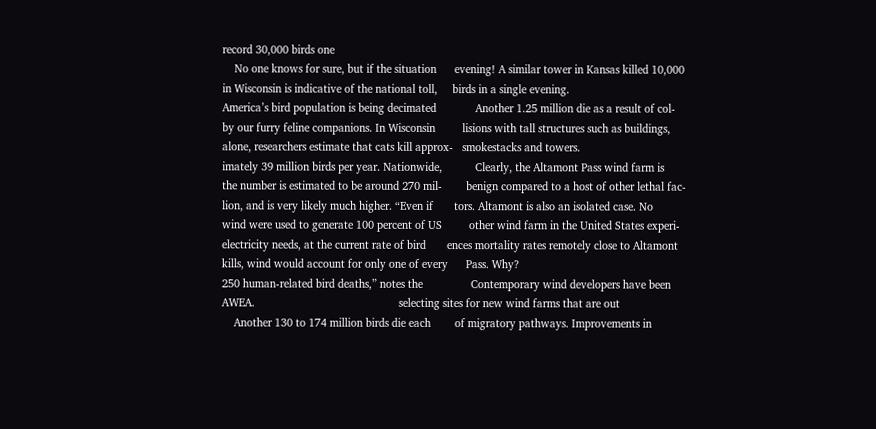record 30,000 birds one
    No one knows for sure, but if the situation      evening! A similar tower in Kansas killed 10,000
in Wisconsin is indicative of the national toll,     birds in a single evening.
America’s bird population is being decimated             Another 1.25 million die as a result of col-
by our furry feline companions. In Wisconsin         lisions with tall structures such as buildings,
alone, researchers estimate that cats kill approx-   smokestacks and towers.
imately 39 million birds per year. Nationwide,           Clearly, the Altamont Pass wind farm is
the number is estimated to be around 270 mil-        benign compared to a host of other lethal fac-
lion, and is very likely much higher. “Even if       tors. Altamont is also an isolated case. No
wind were used to generate 100 percent of US         other wind farm in the United States experi-
electricity needs, at the current rate of bird       ences mortality rates remotely close to Altamont
kills, wind would account for only one of every      Pass. Why?
250 human-related bird deaths,” notes the                Contemporary wind developers have been
AWEA.                                                selecting sites for new wind farms that are out
    Another 130 to 174 million birds die each        of migratory pathways. Improvements in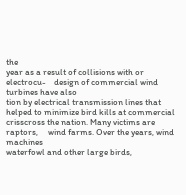the
year as a result of collisions with or electrocu-    design of commercial wind turbines have also
tion by electrical transmission lines that           helped to minimize bird kills at commercial
crisscross the nation. Many victims are raptors,     wind farms. Over the years, wind machines
waterfowl and other large birds,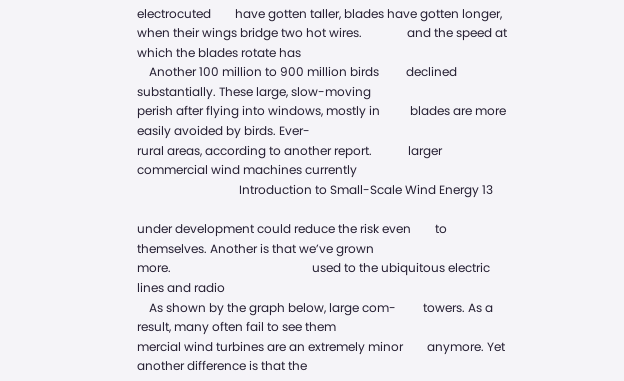electrocuted        have gotten taller, blades have gotten longer,
when their wings bridge two hot wires.               and the speed at which the blades rotate has
    Another 100 million to 900 million birds         declined substantially. These large, slow-moving
perish after flying into windows, mostly in          blades are more easily avoided by birds. Ever-
rural areas, according to another report.            larger commercial wind machines currently
                                  Introduction to Small-Scale Wind Energy 13

under development could reduce the risk even        to themselves. Another is that we’ve grown
more.                                               used to the ubiquitous electric lines and radio
    As shown by the graph below, large com-         towers. As a result, many often fail to see them
mercial wind turbines are an extremely minor        anymore. Yet another difference is that the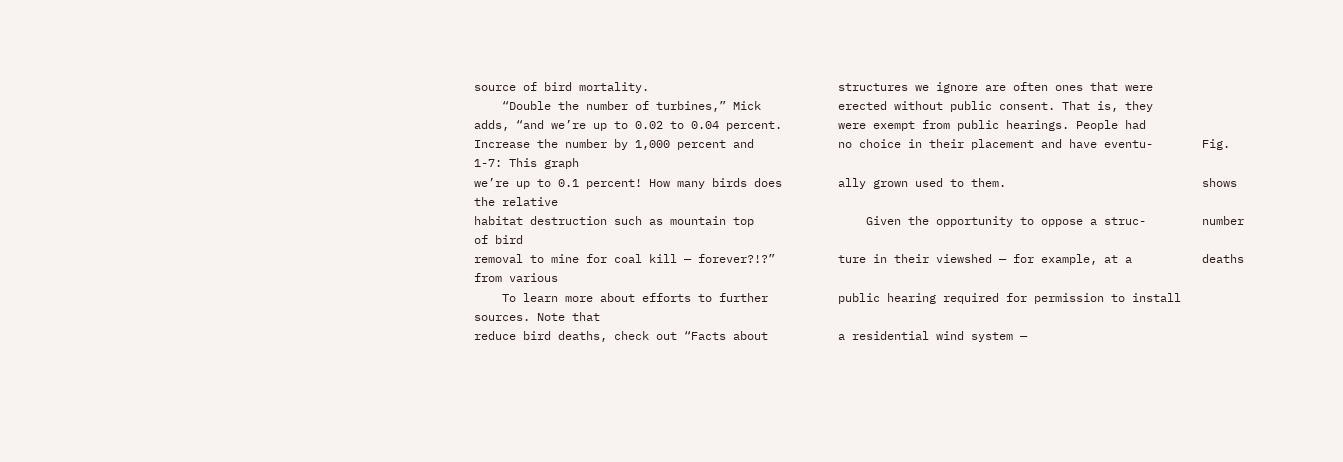source of bird mortality.                           structures we ignore are often ones that were
    “Double the number of turbines,” Mick           erected without public consent. That is, they
adds, “and we’re up to 0.02 to 0.04 percent.        were exempt from public hearings. People had
Increase the number by 1,000 percent and            no choice in their placement and have eventu-       Fig. 1-7: This graph
we’re up to 0.1 percent! How many birds does        ally grown used to them.                            shows the relative
habitat destruction such as mountain top                Given the opportunity to oppose a struc-        number of bird
removal to mine for coal kill — forever?!?”         ture in their viewshed — for example, at a          deaths from various
    To learn more about efforts to further          public hearing required for permission to install   sources. Note that
reduce bird deaths, check out “Facts about          a residential wind system —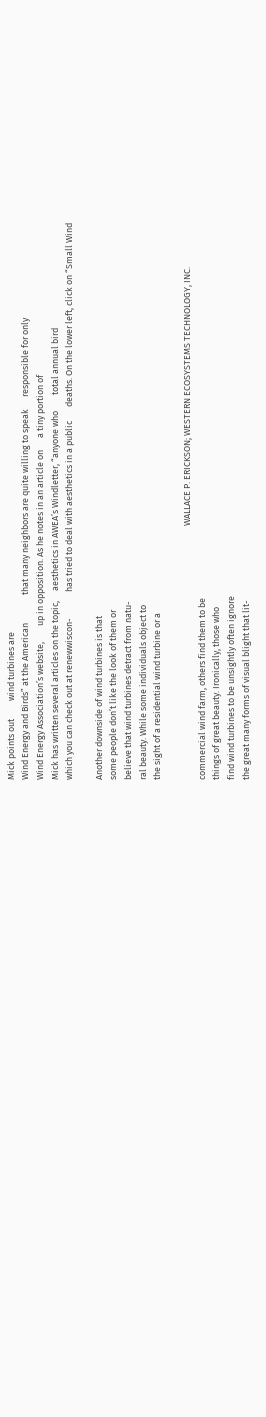Mick points out         wind turbines are
Wind Energy and Birds” at the American              that many neighbors are quite willing to speak      responsible for only
Wind Energy Association’s website,        up in opposition. As he notes in an article on      a tiny portion of
Mick has written several articles on the topic,     aesthetics in AWEA’s Windletter, “anyone who        total annual bird
which you can check out at renewwiscon-             has tried to deal with aesthetics in a public       deaths. On the lower left, click on “Small Wind

Another downside of wind turbines is that
some people don’t like the look of them or
believe that wind turbines detract from natu-
ral beauty. While some individuals object to
the sight of a residential wind turbine or a

                                                                                                                               WALLACE P. ERICKSON; WESTERN ECOSYSTEMS TECHNOLOGY, INC.
commercial wind farm, others find them to be
things of great beauty. Ironically, those who
find wind turbines to be unsightly often ignore
the great many forms of visual blight that lit-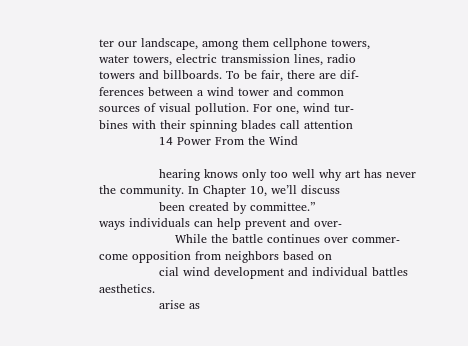ter our landscape, among them cellphone towers,
water towers, electric transmission lines, radio
towers and billboards. To be fair, there are dif-
ferences between a wind tower and common
sources of visual pollution. For one, wind tur-
bines with their spinning blades call attention
               14 Power From the Wind

               hearing knows only too well why art has never       the community. In Chapter 10, we’ll discuss
               been created by committee.”                         ways individuals can help prevent and over-
                   While the battle continues over commer-         come opposition from neighbors based on
               cial wind development and individual battles        aesthetics.
               arise as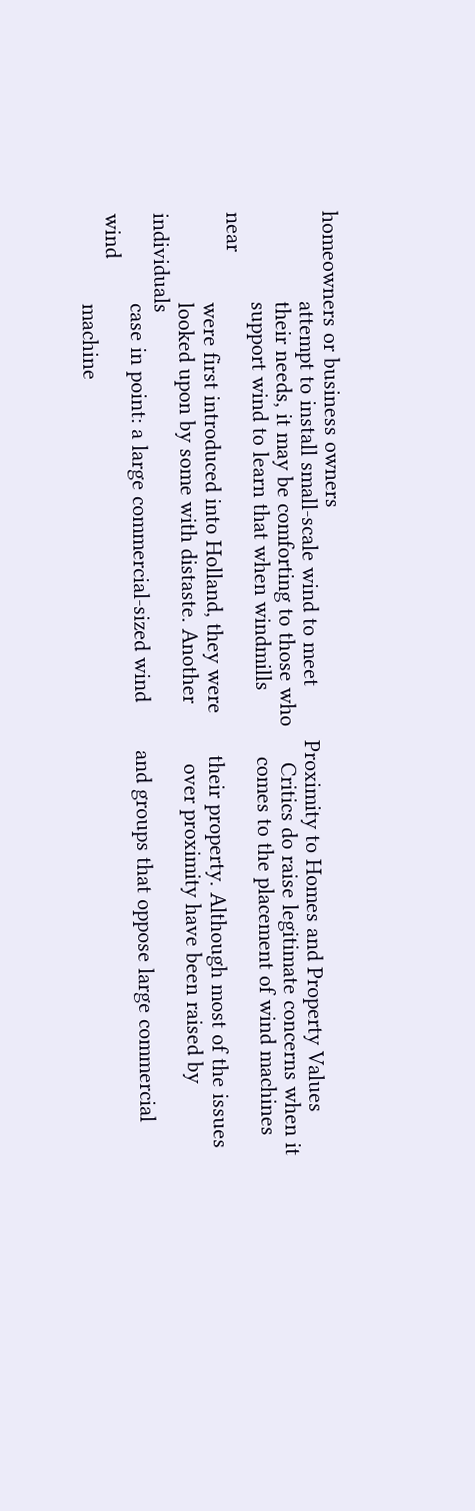homeowners or business owners
               attempt to install small-scale wind to meet         Proximity to Homes and Property Values
               their needs, it may be comforting to those who      Critics do raise legitimate concerns when it
               support wind to learn that when windmills           comes to the placement of wind machines near
               were first introduced into Holland, they were       their property. Although most of the issues
               looked upon by some with distaste. Another          over proximity have been raised by individuals
               case in point: a large commercial-sized wind        and groups that oppose large commercial wind
               machine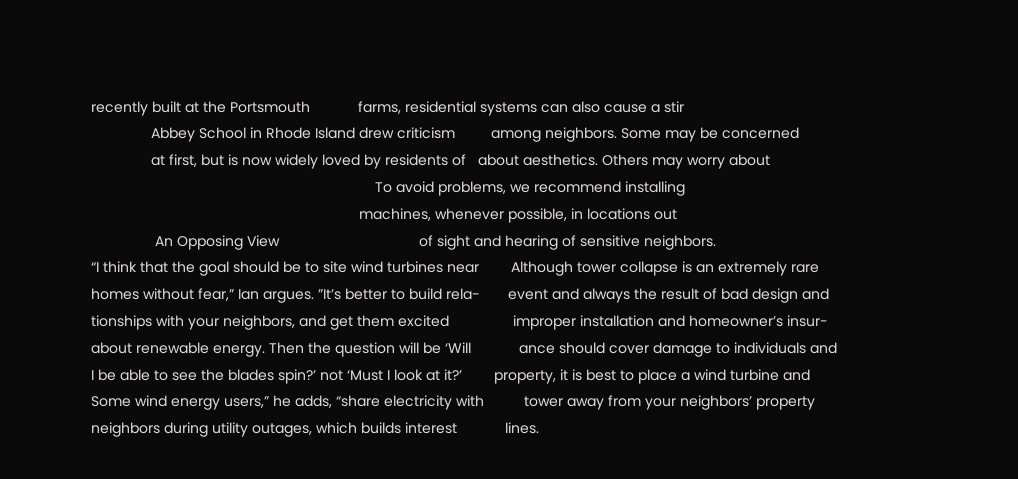recently built at the Portsmouth            farms, residential systems can also cause a stir
               Abbey School in Rhode Island drew criticism         among neighbors. Some may be concerned
               at first, but is now widely loved by residents of   about aesthetics. Others may worry about
                                                                       To avoid problems, we recommend installing
                                                                   machines, whenever possible, in locations out
                An Opposing View                                   of sight and hearing of sensitive neighbors.
“I think that the goal should be to site wind turbines near        Although tower collapse is an extremely rare
homes without fear,” Ian argues. ”It’s better to build rela-       event and always the result of bad design and
tionships with your neighbors, and get them excited                improper installation and homeowner’s insur-
about renewable energy. Then the question will be ‘Will            ance should cover damage to individuals and
I be able to see the blades spin?’ not ‘Must I look at it?’        property, it is best to place a wind turbine and
Some wind energy users,” he adds, “share electricity with          tower away from your neighbors’ property
neighbors during utility outages, which builds interest            lines.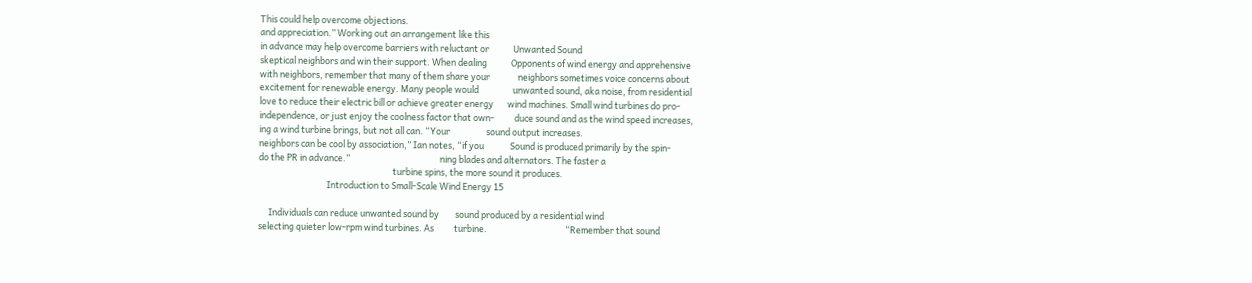This could help overcome objections.
and appreciation.” Working out an arrangement like this
in advance may help overcome barriers with reluctant or            Unwanted Sound
skeptical neighbors and win their support. When dealing            Opponents of wind energy and apprehensive
with neighbors, remember that many of them share your              neighbors sometimes voice concerns about
excitement for renewable energy. Many people would                 unwanted sound, aka noise, from residential
love to reduce their electric bill or achieve greater energy       wind machines. Small wind turbines do pro-
independence, or just enjoy the coolness factor that own-          duce sound and as the wind speed increases,
ing a wind turbine brings, but not all can. “Your                  sound output increases.
neighbors can be cool by association,” Ian notes, “if you             Sound is produced primarily by the spin-
do the PR in advance.”                                             ning blades and alternators. The faster a
                                                                   turbine spins, the more sound it produces.
                                  Introduction to Small-Scale Wind Energy 15

     Individuals can reduce unwanted sound by        sound produced by a residential wind
selecting quieter low-rpm wind turbines. As          turbine.                                       “Remember that sound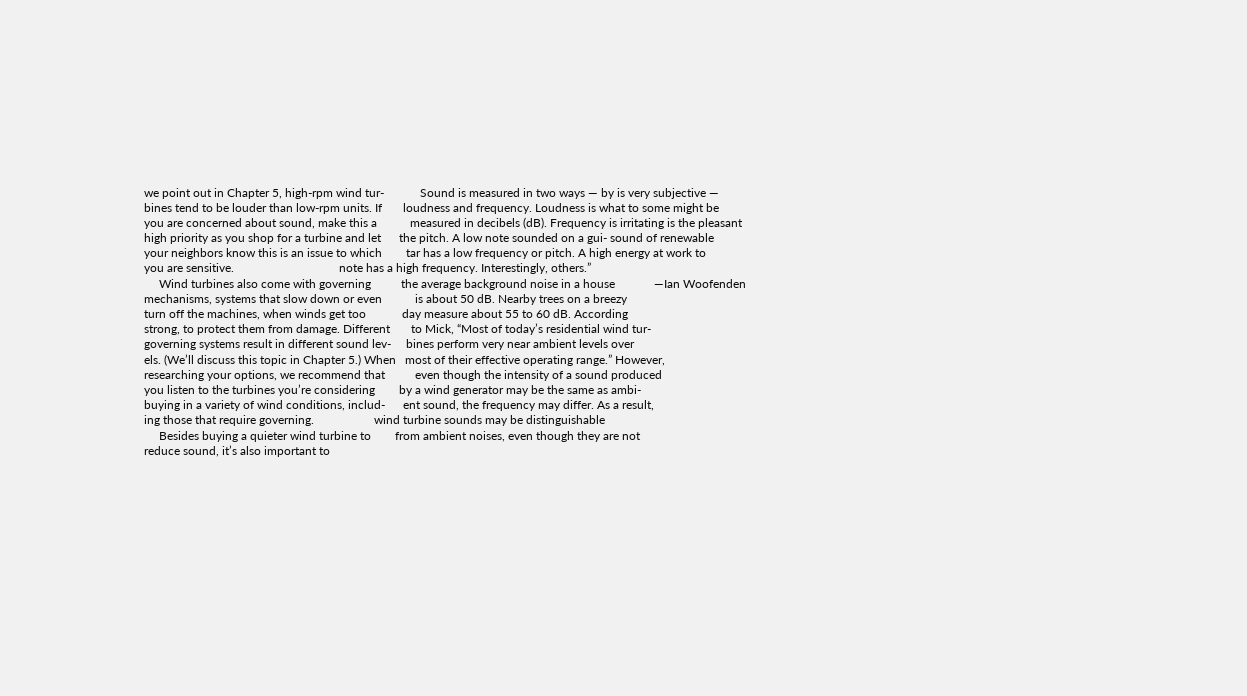we point out in Chapter 5, high-rpm wind tur-            Sound is measured in two ways — by is very subjective —
bines tend to be louder than low-rpm units. If       loudness and frequency. Loudness is what to some might be
you are concerned about sound, make this a           measured in decibels (dB). Frequency is irritating is the pleasant
high priority as you shop for a turbine and let      the pitch. A low note sounded on a gui- sound of renewable
your neighbors know this is an issue to which        tar has a low frequency or pitch. A high energy at work to
you are sensitive.                                   note has a high frequency. Interestingly, others.”
     Wind turbines also come with governing          the average background noise in a house             —Ian Woofenden
mechanisms, systems that slow down or even           is about 50 dB. Nearby trees on a breezy
turn off the machines, when winds get too            day measure about 55 to 60 dB. According
strong, to protect them from damage. Different       to Mick, “Most of today’s residential wind tur-
governing systems result in different sound lev-     bines perform very near ambient levels over
els. (We’ll discuss this topic in Chapter 5.) When   most of their effective operating range.” However,
researching your options, we recommend that          even though the intensity of a sound produced
you listen to the turbines you’re considering        by a wind generator may be the same as ambi-
buying in a variety of wind conditions, includ-      ent sound, the frequency may differ. As a result,
ing those that require governing.                    wind turbine sounds may be distinguishable
     Besides buying a quieter wind turbine to        from ambient noises, even though they are not
reduce sound, it’s also important to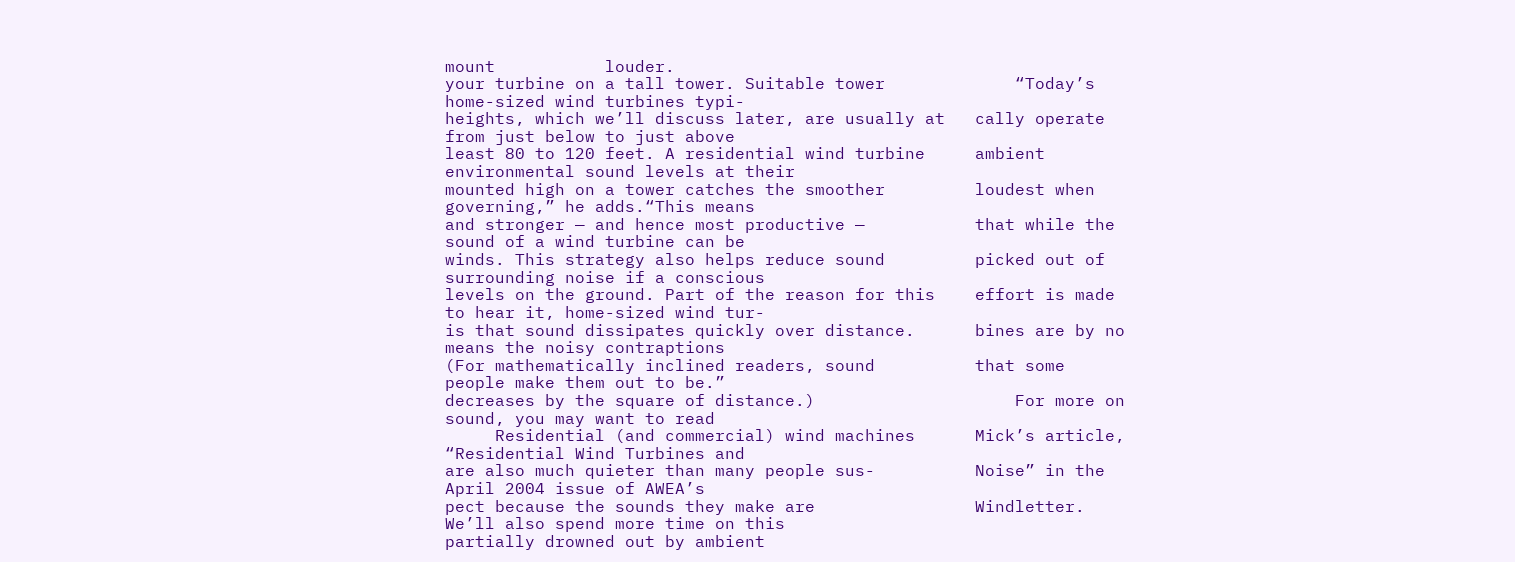mount           louder.
your turbine on a tall tower. Suitable tower             “Today’s home-sized wind turbines typi-
heights, which we’ll discuss later, are usually at   cally operate from just below to just above
least 80 to 120 feet. A residential wind turbine     ambient environmental sound levels at their
mounted high on a tower catches the smoother         loudest when governing,” he adds.“This means
and stronger — and hence most productive —           that while the sound of a wind turbine can be
winds. This strategy also helps reduce sound         picked out of surrounding noise if a conscious
levels on the ground. Part of the reason for this    effort is made to hear it, home-sized wind tur-
is that sound dissipates quickly over distance.      bines are by no means the noisy contraptions
(For mathematically inclined readers, sound          that some people make them out to be.”
decreases by the square of distance.)                    For more on sound, you may want to read
     Residential (and commercial) wind machines      Mick’s article, “Residential Wind Turbines and
are also much quieter than many people sus-          Noise” in the April 2004 issue of AWEA’s
pect because the sounds they make are                Windletter. We’ll also spend more time on this
partially drowned out by ambient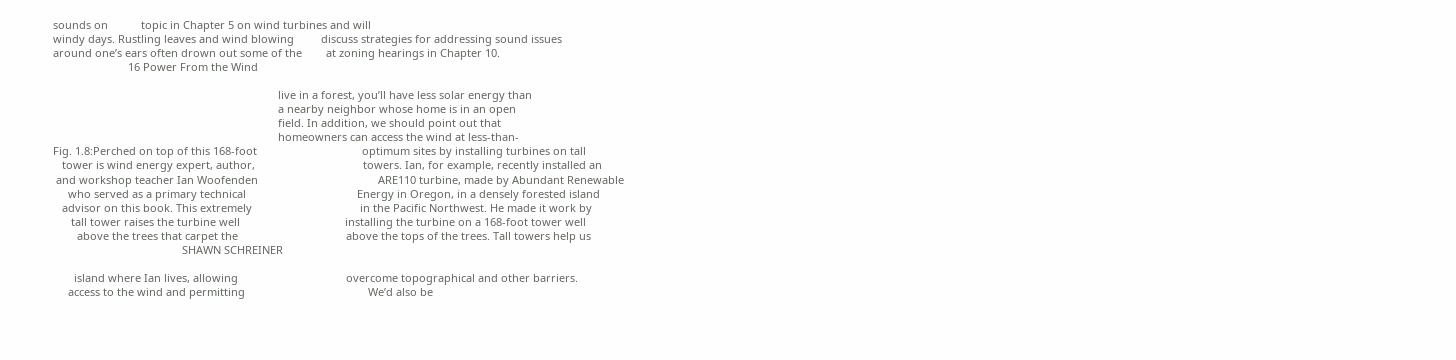sounds on           topic in Chapter 5 on wind turbines and will
windy days. Rustling leaves and wind blowing         discuss strategies for addressing sound issues
around one’s ears often drown out some of the        at zoning hearings in Chapter 10.
                         16 Power From the Wind

                                                                           live in a forest, you’ll have less solar energy than
                                                                           a nearby neighbor whose home is in an open
                                                                           field. In addition, we should point out that
                                                                           homeowners can access the wind at less-than-
Fig. 1.8:Perched on top of this 168-foot                                   optimum sites by installing turbines on tall
   tower is wind energy expert, author,                                    towers. Ian, for example, recently installed an
 and workshop teacher Ian Woofenden                                        ARE110 turbine, made by Abundant Renewable
     who served as a primary technical                                     Energy in Oregon, in a densely forested island
   advisor on this book. This extremely                                    in the Pacific Northwest. He made it work by
      tall tower raises the turbine well                                   installing the turbine on a 168-foot tower well
        above the trees that carpet the                                    above the tops of the trees. Tall towers help us
                                           SHAWN SCHREINER

       island where Ian lives, allowing                                    overcome topographical and other barriers.
     access to the wind and permitting                                         We’d also be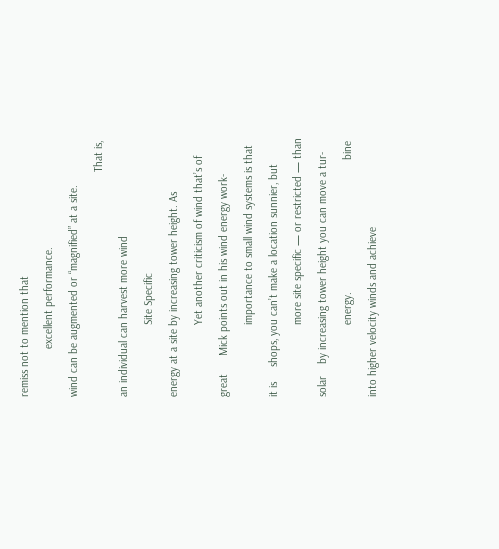remiss not to mention that
                excellent performance.                                     wind can be augmented or “magnified” at a site.
                                                                           That is, an individual can harvest more wind
                        Site Specific                                      energy at a site by increasing tower height. As
                        Yet another criticism of wind that’s of great      Mick points out in his wind energy work-
                        importance to small wind systems is that it is     shops, you can’t make a location sunnier, but
                        more site specific — or restricted — than solar    by increasing tower height you can move a tur-
                        energy.                                            bine into higher velocity winds and achieve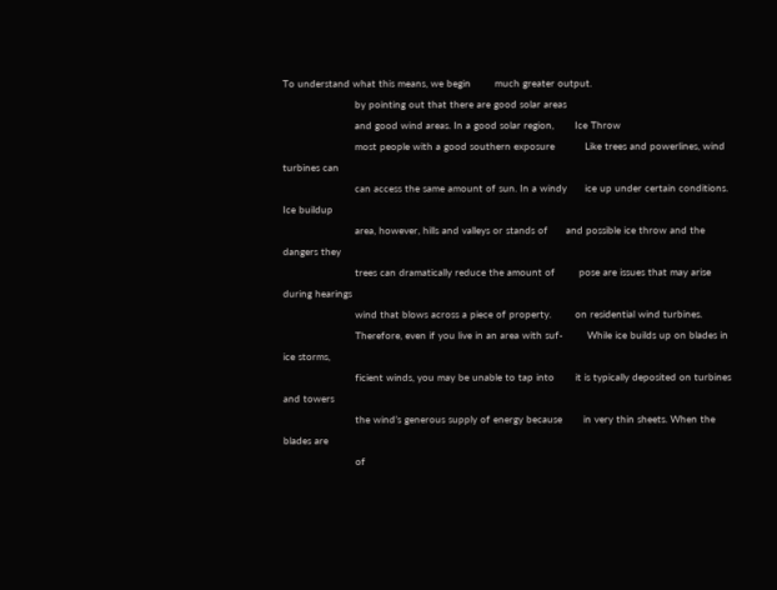To understand what this means, we begin        much greater output.
                        by pointing out that there are good solar areas
                        and good wind areas. In a good solar region,       Ice Throw
                        most people with a good southern exposure          Like trees and powerlines, wind turbines can
                        can access the same amount of sun. In a windy      ice up under certain conditions. Ice buildup
                        area, however, hills and valleys or stands of      and possible ice throw and the dangers they
                        trees can dramatically reduce the amount of        pose are issues that may arise during hearings
                        wind that blows across a piece of property.        on residential wind turbines.
                        Therefore, even if you live in an area with suf-        While ice builds up on blades in ice storms,
                        ficient winds, you may be unable to tap into       it is typically deposited on turbines and towers
                        the wind’s generous supply of energy because       in very thin sheets. When the blades are
                        of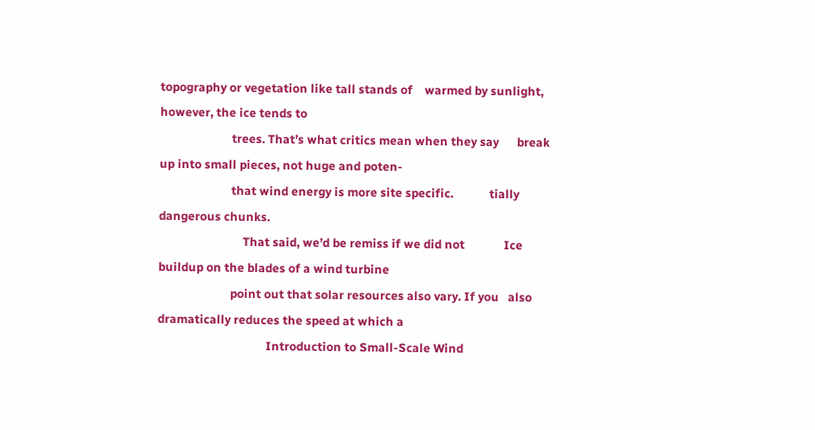topography or vegetation like tall stands of    warmed by sunlight, however, the ice tends to
                        trees. That’s what critics mean when they say      break up into small pieces, not huge and poten-
                        that wind energy is more site specific.            tially dangerous chunks.
                            That said, we’d be remiss if we did not             Ice buildup on the blades of a wind turbine
                        point out that solar resources also vary. If you   also dramatically reduces the speed at which a
                                    Introduction to Small-Scale Wind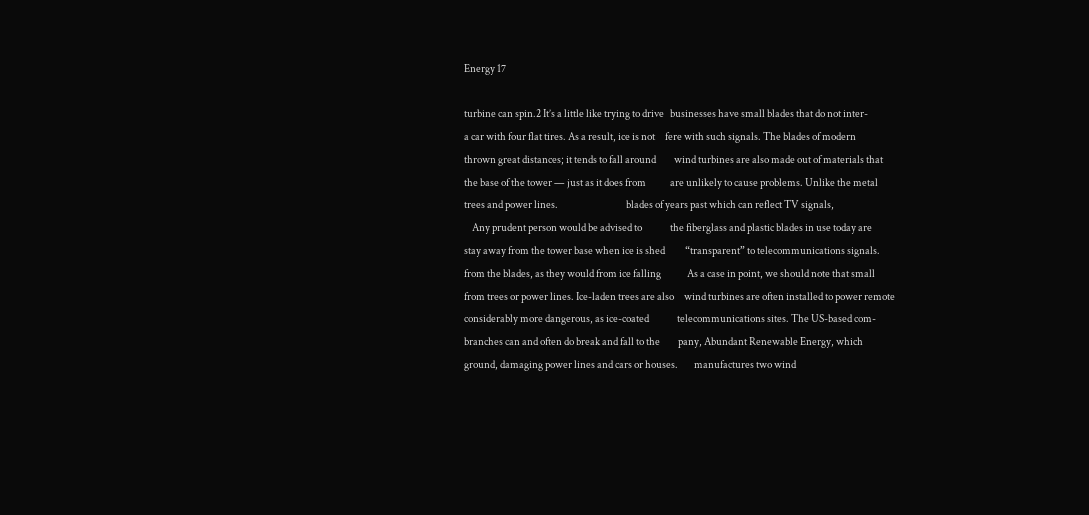Energy 17

turbine can spin.2 It’s a little like trying to drive   businesses have small blades that do not inter-
a car with four flat tires. As a result, ice is not     fere with such signals. The blades of modern
thrown great distances; it tends to fall around         wind turbines are also made out of materials that
the base of the tower — just as it does from            are unlikely to cause problems. Unlike the metal
trees and power lines.                                  blades of years past which can reflect TV signals,
    Any prudent person would be advised to              the fiberglass and plastic blades in use today are
stay away from the tower base when ice is shed          “transparent” to telecommunications signals.
from the blades, as they would from ice falling             As a case in point, we should note that small
from trees or power lines. Ice-laden trees are also     wind turbines are often installed to power remote
considerably more dangerous, as ice-coated              telecommunications sites. The US-based com-
branches can and often do break and fall to the         pany, Abundant Renewable Energy, which
ground, damaging power lines and cars or houses.        manufactures two wind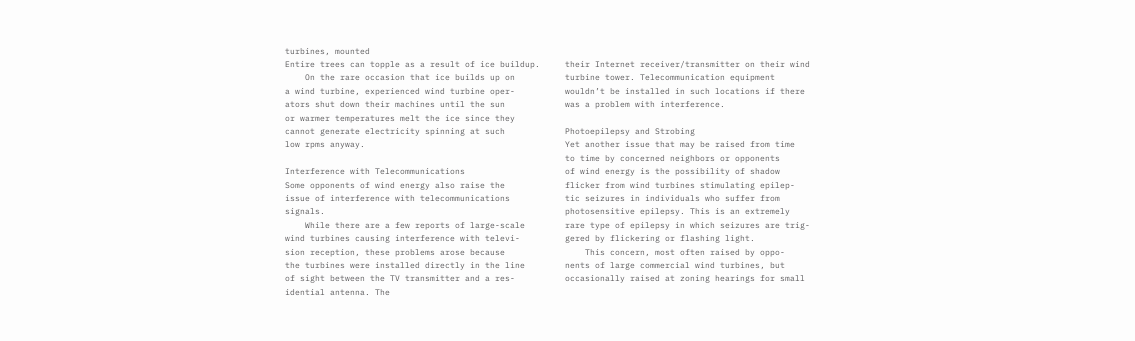turbines, mounted
Entire trees can topple as a result of ice buildup.     their Internet receiver/transmitter on their wind
    On the rare occasion that ice builds up on          turbine tower. Telecommunication equipment
a wind turbine, experienced wind turbine oper-          wouldn’t be installed in such locations if there
ators shut down their machines until the sun            was a problem with interference.
or warmer temperatures melt the ice since they
cannot generate electricity spinning at such            Photoepilepsy and Strobing
low rpms anyway.                                        Yet another issue that may be raised from time
                                                        to time by concerned neighbors or opponents
Interference with Telecommunications                    of wind energy is the possibility of shadow
Some opponents of wind energy also raise the            flicker from wind turbines stimulating epilep-
issue of interference with telecommunications           tic seizures in individuals who suffer from
signals.                                                photosensitive epilepsy. This is an extremely
    While there are a few reports of large-scale        rare type of epilepsy in which seizures are trig-
wind turbines causing interference with televi-         gered by flickering or flashing light.
sion reception, these problems arose because                This concern, most often raised by oppo-
the turbines were installed directly in the line        nents of large commercial wind turbines, but
of sight between the TV transmitter and a res-          occasionally raised at zoning hearings for small
idential antenna. The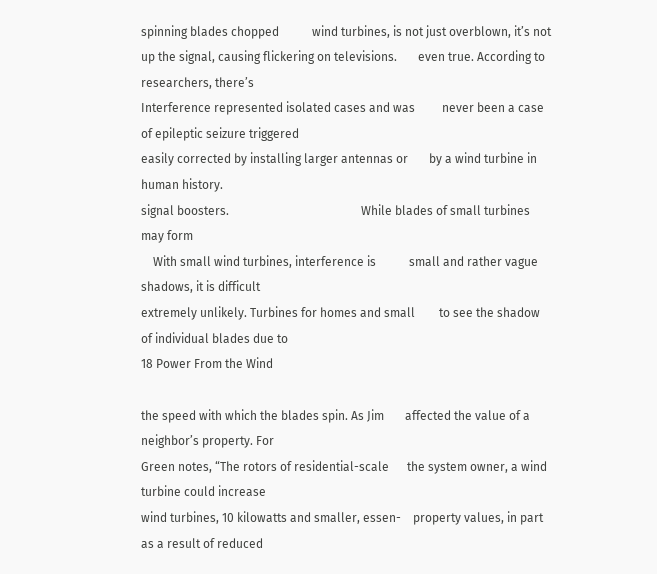spinning blades chopped           wind turbines, is not just overblown, it’s not
up the signal, causing flickering on televisions.       even true. According to researchers, there’s
Interference represented isolated cases and was         never been a case of epileptic seizure triggered
easily corrected by installing larger antennas or       by a wind turbine in human history.
signal boosters.                                            While blades of small turbines may form
    With small wind turbines, interference is           small and rather vague shadows, it is difficult
extremely unlikely. Turbines for homes and small        to see the shadow of individual blades due to
18 Power From the Wind

the speed with which the blades spin. As Jim       affected the value of a neighbor’s property. For
Green notes, “The rotors of residential-scale      the system owner, a wind turbine could increase
wind turbines, 10 kilowatts and smaller, essen-    property values, in part as a result of reduced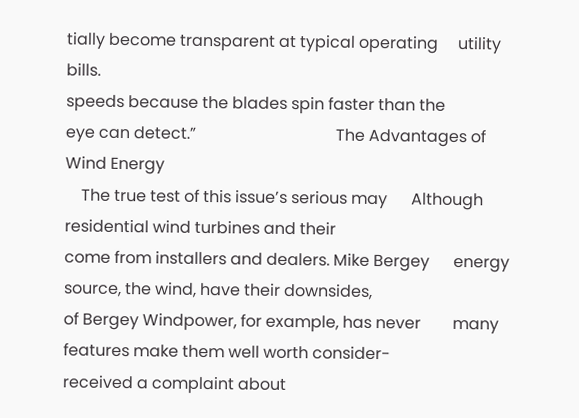tially become transparent at typical operating     utility bills.
speeds because the blades spin faster than the
eye can detect.”                                   The Advantages of Wind Energy
    The true test of this issue’s serious may      Although residential wind turbines and their
come from installers and dealers. Mike Bergey      energy source, the wind, have their downsides,
of Bergey Windpower, for example, has never        many features make them well worth consider-
received a complaint about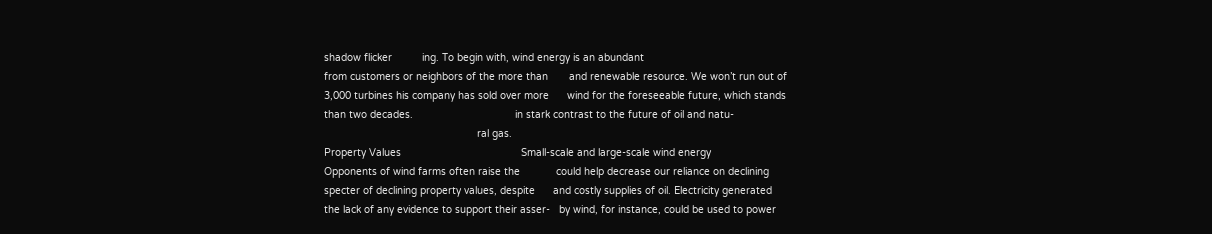shadow flicker          ing. To begin with, wind energy is an abundant
from customers or neighbors of the more than       and renewable resource. We won’t run out of
3,000 turbines his company has sold over more      wind for the foreseeable future, which stands
than two decades.                                  in stark contrast to the future of oil and natu-
                                                   ral gas.
Property Values                                        Small-scale and large-scale wind energy
Opponents of wind farms often raise the            could help decrease our reliance on declining
specter of declining property values, despite      and costly supplies of oil. Electricity generated
the lack of any evidence to support their asser-   by wind, for instance, could be used to power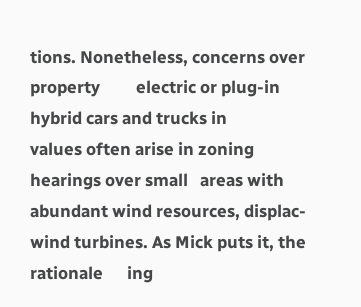tions. Nonetheless, concerns over property         electric or plug-in hybrid cars and trucks in
values often arise in zoning hearings over small   areas with abundant wind resources, displac-
wind turbines. As Mick puts it, the rationale      ing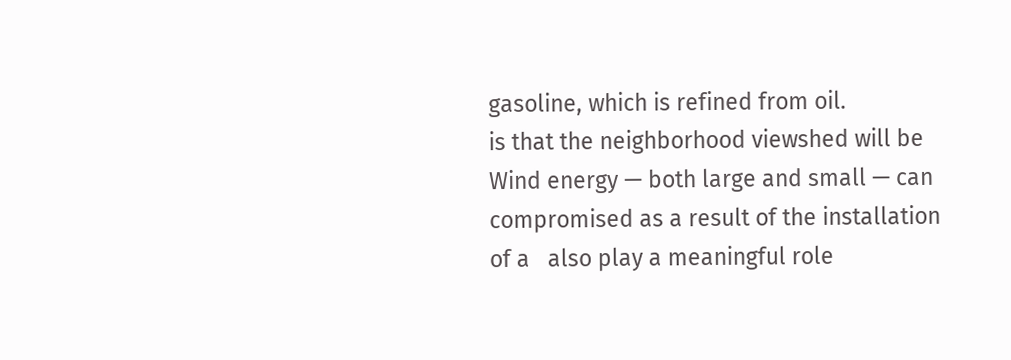gasoline, which is refined from oil.
is that the neighborhood viewshed will be              Wind energy — both large and small — can
compromised as a result of the installation of a   also play a meaningful role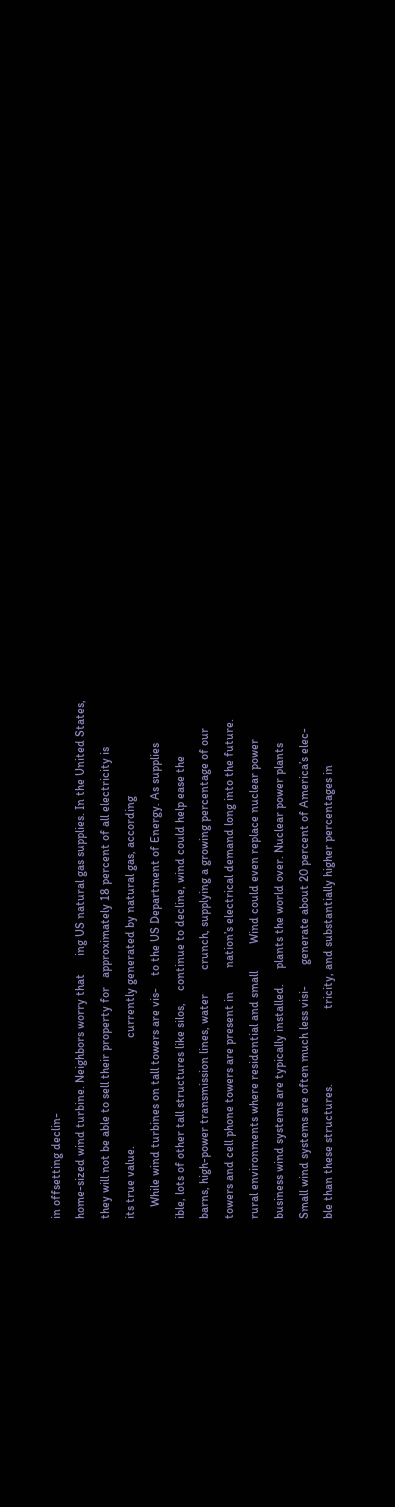in offsetting declin-
home-sized wind turbine. Neighbors worry that      ing US natural gas supplies. In the United States,
they will not be able to sell their property for   approximately 18 percent of all electricity is
its true value.                                    currently generated by natural gas, according
    While wind turbines on tall towers are vis-    to the US Department of Energy. As supplies
ible, lots of other tall structures like silos,    continue to decline, wind could help ease the
barns, high-power transmission lines, water        crunch, supplying a growing percentage of our
towers and cell phone towers are present in        nation’s electrical demand long into the future.
rural environments where residential and small         Wind could even replace nuclear power
business wind systems are typically installed.     plants the world over. Nuclear power plants
Small wind systems are often much less visi-       generate about 20 percent of America’s elec-
ble than these structures.                         tricity, and substantially higher percentages in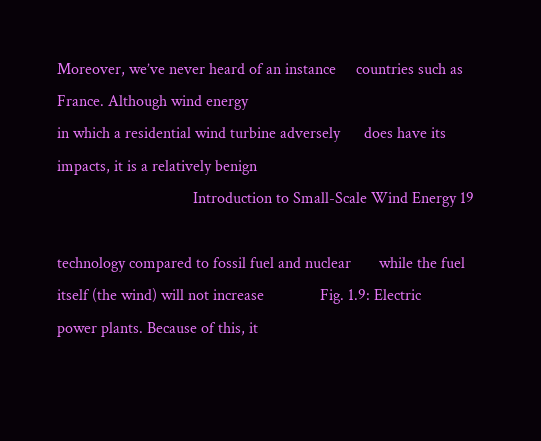Moreover, we’ve never heard of an instance     countries such as France. Although wind energy
in which a residential wind turbine adversely      does have its impacts, it is a relatively benign
                                  Introduction to Small-Scale Wind Energy 19

technology compared to fossil fuel and nuclear       while the fuel itself (the wind) will not increase              Fig. 1.9: Electric
power plants. Because of this, it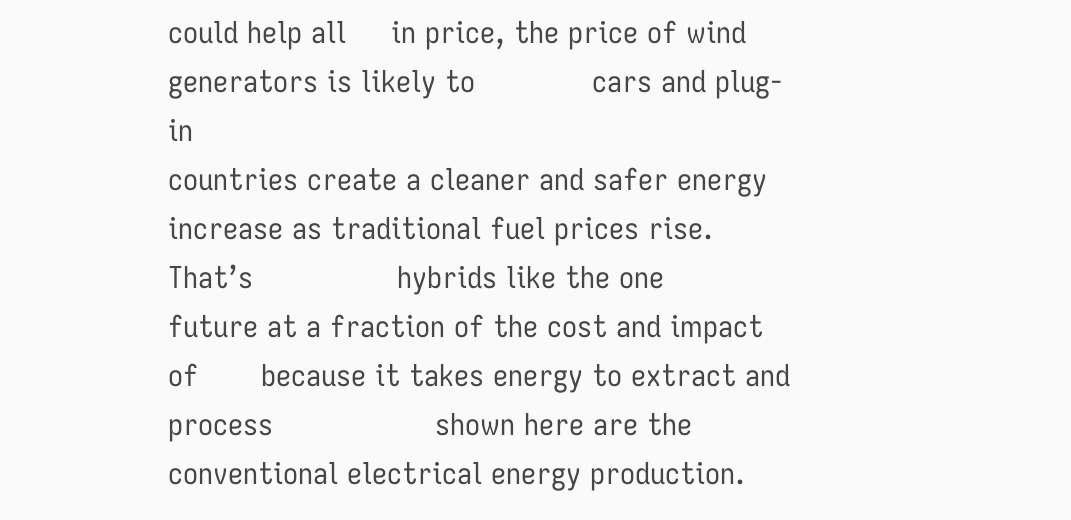could help all     in price, the price of wind generators is likely to             cars and plug-in
countries create a cleaner and safer energy          increase as traditional fuel prices rise. That’s                hybrids like the one
future at a fraction of the cost and impact of       because it takes energy to extract and process                  shown here are the
conventional electrical energy production.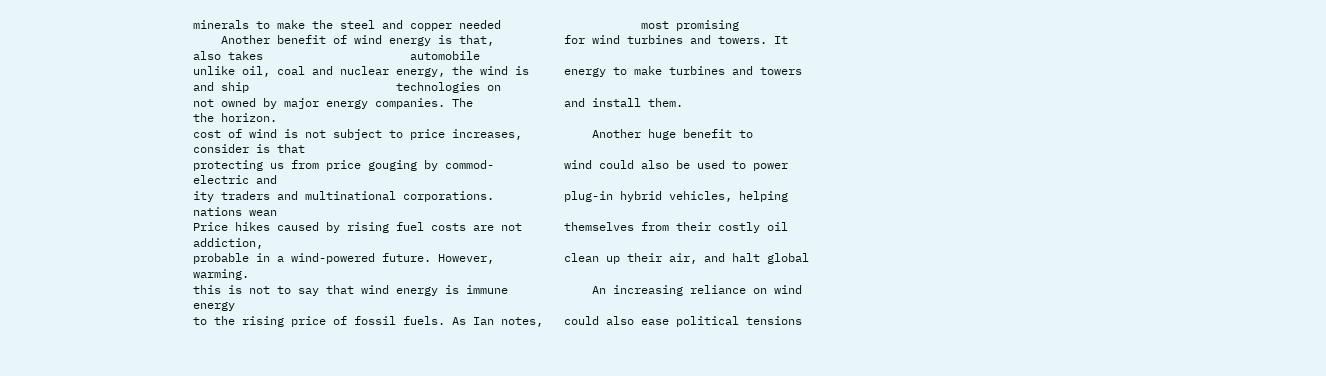minerals to make the steel and copper needed                    most promising
    Another benefit of wind energy is that,          for wind turbines and towers. It also takes                     automobile
unlike oil, coal and nuclear energy, the wind is     energy to make turbines and towers and ship                     technologies on
not owned by major energy companies. The             and install them.                                               the horizon.
cost of wind is not subject to price increases,          Another huge benefit to consider is that
protecting us from price gouging by commod-          wind could also be used to power electric and
ity traders and multinational corporations.          plug-in hybrid vehicles, helping nations wean
Price hikes caused by rising fuel costs are not      themselves from their costly oil addiction,
probable in a wind-powered future. However,          clean up their air, and halt global warming.
this is not to say that wind energy is immune            An increasing reliance on wind energy
to the rising price of fossil fuels. As Ian notes,   could also ease political tensions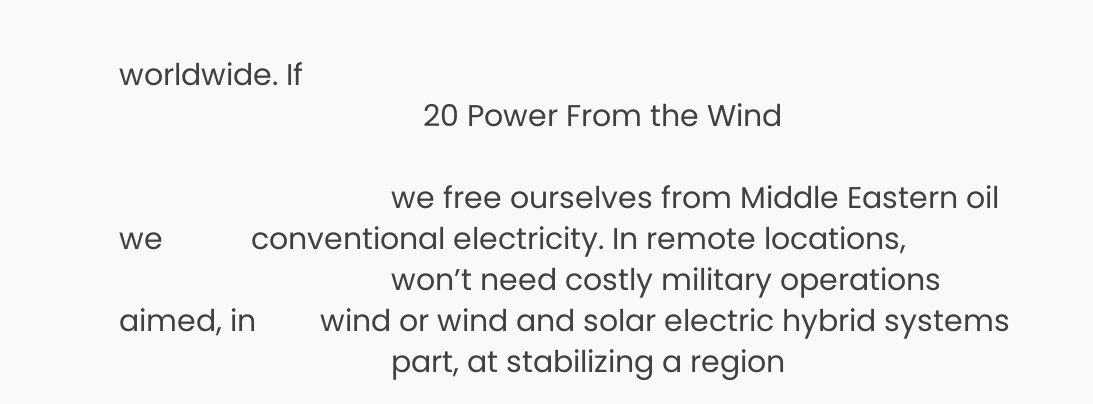worldwide. If
                                      20 Power From the Wind

                                  we free ourselves from Middle Eastern oil we           conventional electricity. In remote locations,
                                  won’t need costly military operations aimed, in        wind or wind and solar electric hybrid systems
                                  part, at stabilizing a region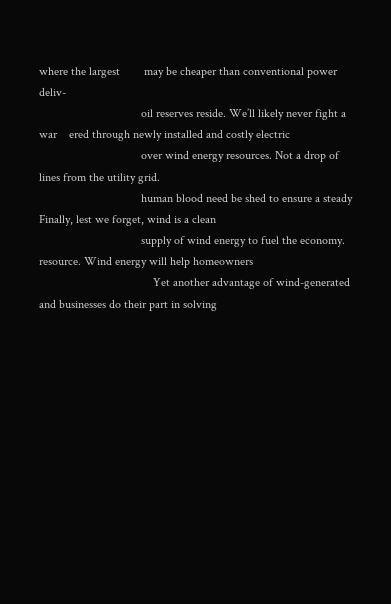where the largest        may be cheaper than conventional power deliv-
                                  oil reserves reside. We’ll likely never fight a war    ered through newly installed and costly electric
                                  over wind energy resources. Not a drop of              lines from the utility grid.
                                  human blood need be shed to ensure a steady                Finally, lest we forget, wind is a clean
                                  supply of wind energy to fuel the economy.             resource. Wind energy will help homeowners
                                      Yet another advantage of wind-generated            and businesses do their part in solving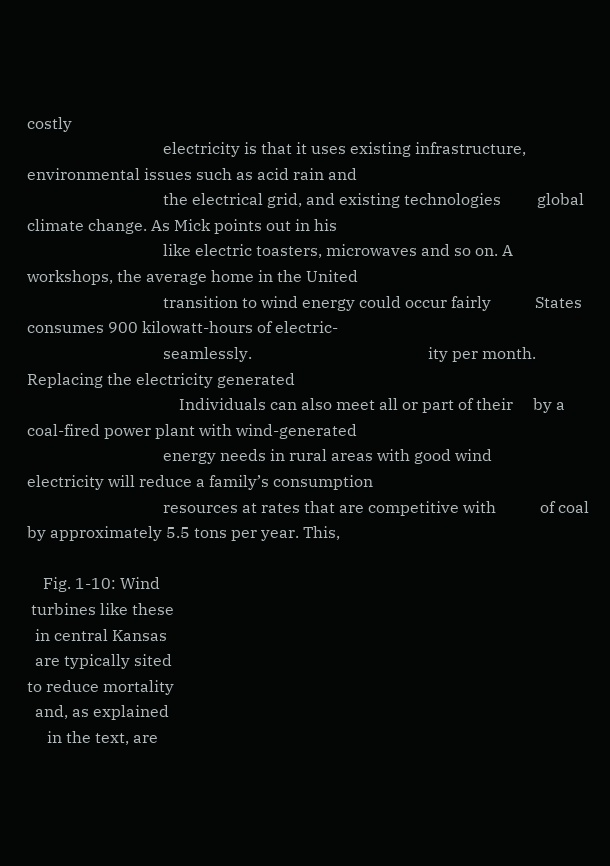costly
                                  electricity is that it uses existing infrastructure,   environmental issues such as acid rain and
                                  the electrical grid, and existing technologies         global climate change. As Mick points out in his
                                  like electric toasters, microwaves and so on. A        workshops, the average home in the United
                                  transition to wind energy could occur fairly           States consumes 900 kilowatt-hours of electric-
                                  seamlessly.                                            ity per month. Replacing the electricity generated
                                      Individuals can also meet all or part of their     by a coal-fired power plant with wind-generated
                                  energy needs in rural areas with good wind             electricity will reduce a family’s consumption
                                  resources at rates that are competitive with           of coal by approximately 5.5 tons per year. This,

    Fig. 1-10: Wind
 turbines like these
  in central Kansas
  are typically sited
to reduce mortality
  and, as explained
     in the text, are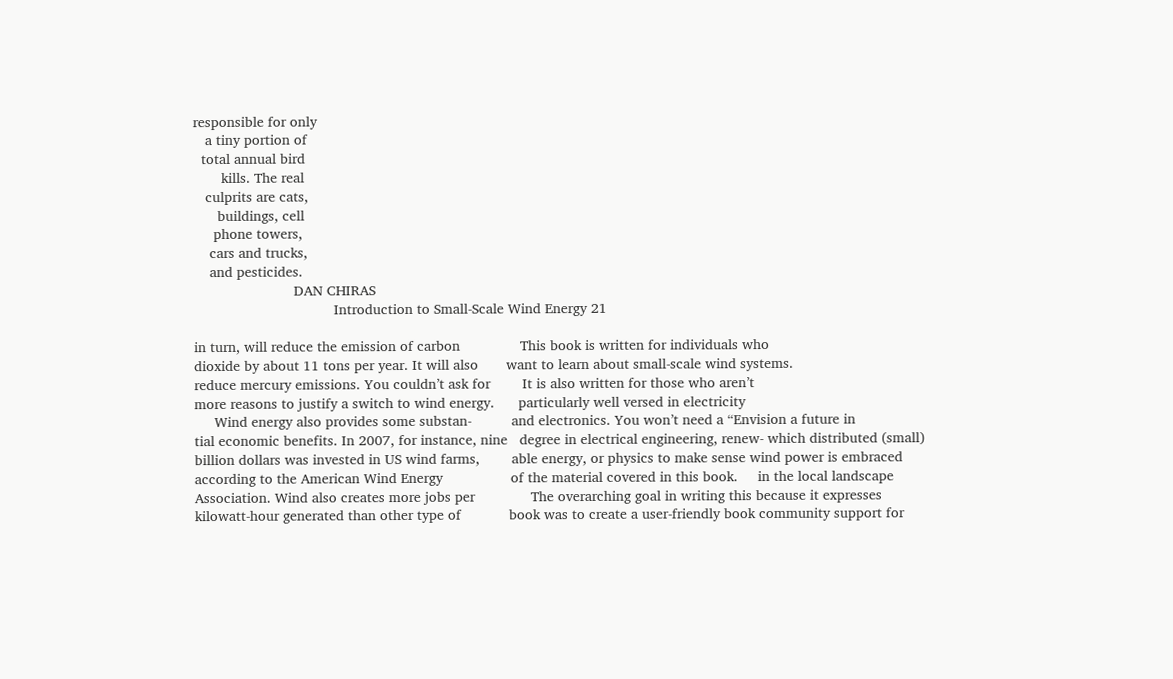responsible for only
   a tiny portion of
  total annual bird
       kills. The real
   culprits are cats,
      buildings, cell
     phone towers,
    cars and trucks,
    and pesticides.
                         DAN CHIRAS
                                   Introduction to Small-Scale Wind Energy 21

in turn, will reduce the emission of carbon               This book is written for individuals who
dioxide by about 11 tons per year. It will also       want to learn about small-scale wind systems.
reduce mercury emissions. You couldn’t ask for        It is also written for those who aren’t
more reasons to justify a switch to wind energy.      particularly well versed in electricity
     Wind energy also provides some substan-          and electronics. You won’t need a “Envision a future in
tial economic benefits. In 2007, for instance, nine   degree in electrical engineering, renew- which distributed (small)
billion dollars was invested in US wind farms,        able energy, or physics to make sense wind power is embraced
according to the American Wind Energy                 of the material covered in this book.     in the local landscape
Association. Wind also creates more jobs per              The overarching goal in writing this because it expresses
kilowatt-hour generated than other type of            book was to create a user-friendly book community support for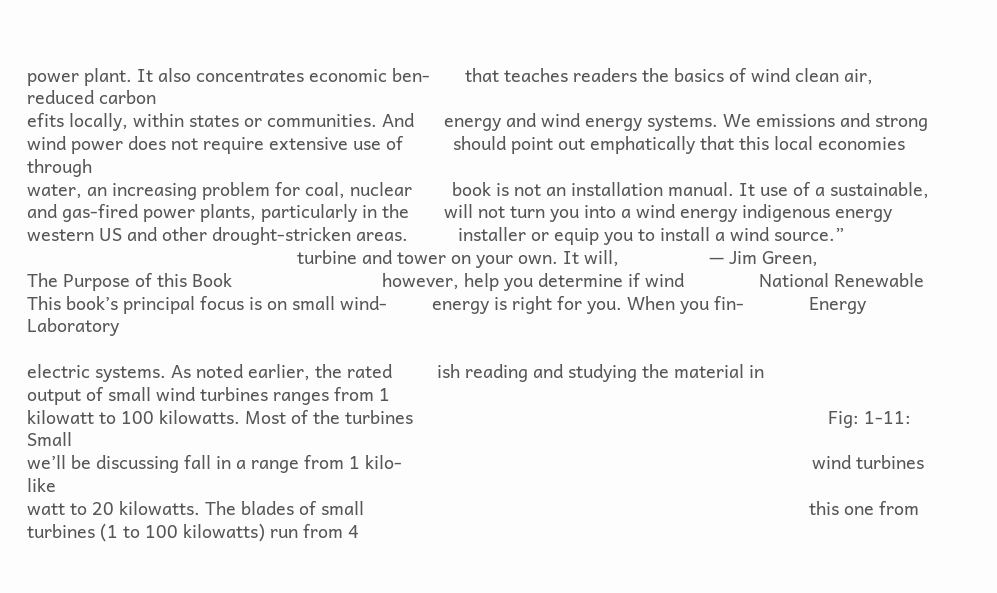power plant. It also concentrates economic ben-       that teaches readers the basics of wind clean air, reduced carbon
efits locally, within states or communities. And      energy and wind energy systems. We emissions and strong
wind power does not require extensive use of          should point out emphatically that this local economies through
water, an increasing problem for coal, nuclear        book is not an installation manual. It use of a sustainable,
and gas-fired power plants, particularly in the       will not turn you into a wind energy indigenous energy
western US and other drought-stricken areas.          installer or equip you to install a wind source.”
                                                      turbine and tower on your own. It will,                  — Jim Green,
The Purpose of this Book                              however, help you determine if wind               National Renewable
This book’s principal focus is on small wind-         energy is right for you. When you fin-             Energy Laboratory

electric systems. As noted earlier, the rated         ish reading and studying the material in
output of small wind turbines ranges from 1
kilowatt to 100 kilowatts. Most of the turbines                                                                                   Fig: 1-11: Small
we’ll be discussing fall in a range from 1 kilo-                                                                                  wind turbines like
watt to 20 kilowatts. The blades of small                                                                                         this one from
turbines (1 to 100 kilowatts) run from 4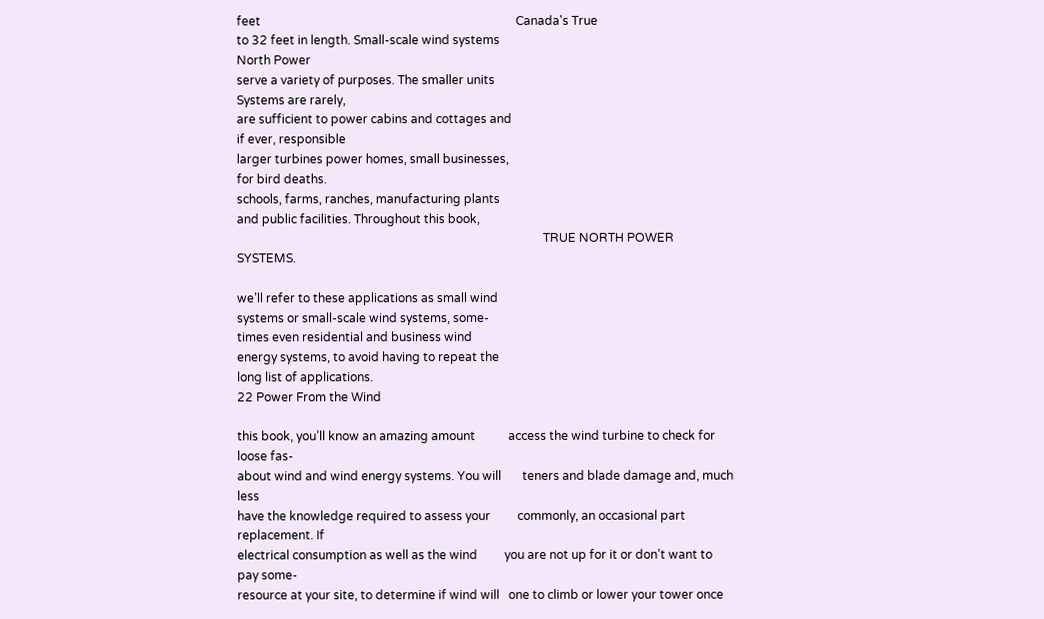feet                                                                                     Canada's True
to 32 feet in length. Small-scale wind systems                                                                                    North Power
serve a variety of purposes. The smaller units                                                                                    Systems are rarely,
are sufficient to power cabins and cottages and                                                                                   if ever, responsible
larger turbines power homes, small businesses,                                                                                    for bird deaths.
schools, farms, ranches, manufacturing plants
and public facilities. Throughout this book,
                                                                                                      TRUE NORTH POWER SYSTEMS.

we’ll refer to these applications as small wind
systems or small-scale wind systems, some-
times even residential and business wind
energy systems, to avoid having to repeat the
long list of applications.
22 Power From the Wind

this book, you’ll know an amazing amount           access the wind turbine to check for loose fas-
about wind and wind energy systems. You will       teners and blade damage and, much less
have the knowledge required to assess your         commonly, an occasional part replacement. If
electrical consumption as well as the wind         you are not up for it or don’t want to pay some-
resource at your site, to determine if wind will   one to climb or lower your tower once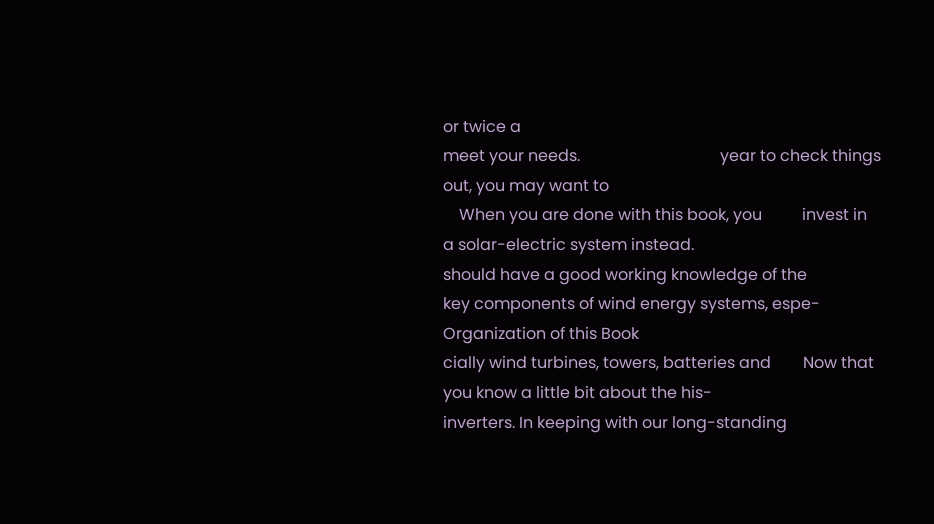or twice a
meet your needs.                                   year to check things out, you may want to
    When you are done with this book, you          invest in a solar-electric system instead.
should have a good working knowledge of the
key components of wind energy systems, espe-       Organization of this Book
cially wind turbines, towers, batteries and        Now that you know a little bit about the his-
inverters. In keeping with our long-standing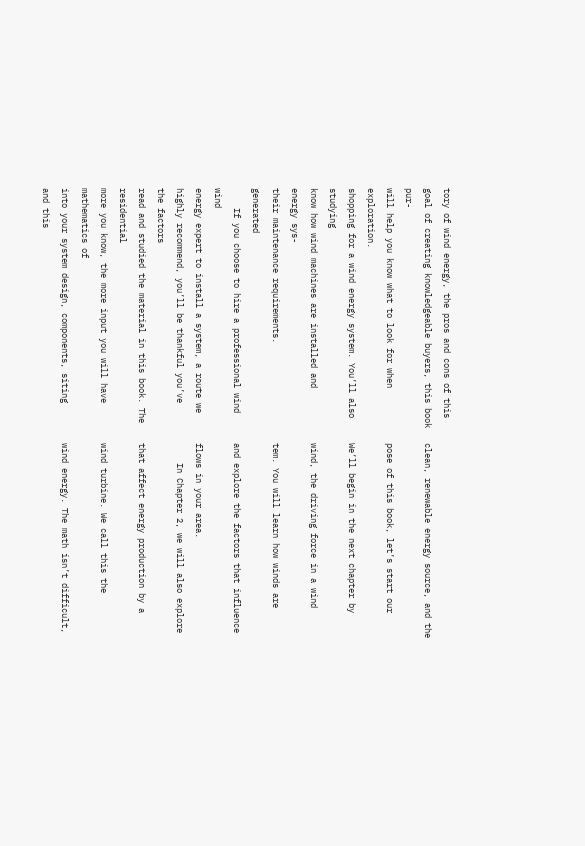tory of wind energy, the pros and cons of this
goal of creating knowledgeable buyers, this book   clean, renewable energy source, and the pur-
will help you know what to look for when           pose of this book, let’s start our exploration.
shopping for a wind energy system. You’ll also     We’ll begin in the next chapter by studying
know how wind machines are installed and           wind, the driving force in a wind energy sys-
their maintenance requirements.                    tem. You will learn how winds are generated
    If you choose to hire a professional wind      and explore the factors that influence wind
energy expert to install a system, a route we      flows in your area.
highly recommend, you’ll be thankful you’ve            In Chapter 2, we will also explore the factors
read and studied the material in this book. The    that affect energy production by a residential
more you know, the more input you will have        wind turbine. We call this the mathematics of
into your system design, components, siting        wind energy. The math isn’t difficult, and this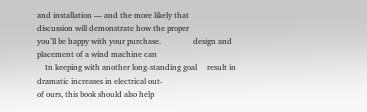and installation — and the more likely that        discussion will demonstrate how the proper
you’ll be happy with your purchase.                design and placement of a wind machine can
    In keeping with another long-standing goal     result in dramatic increases in electrical out-
of ours, this book should also help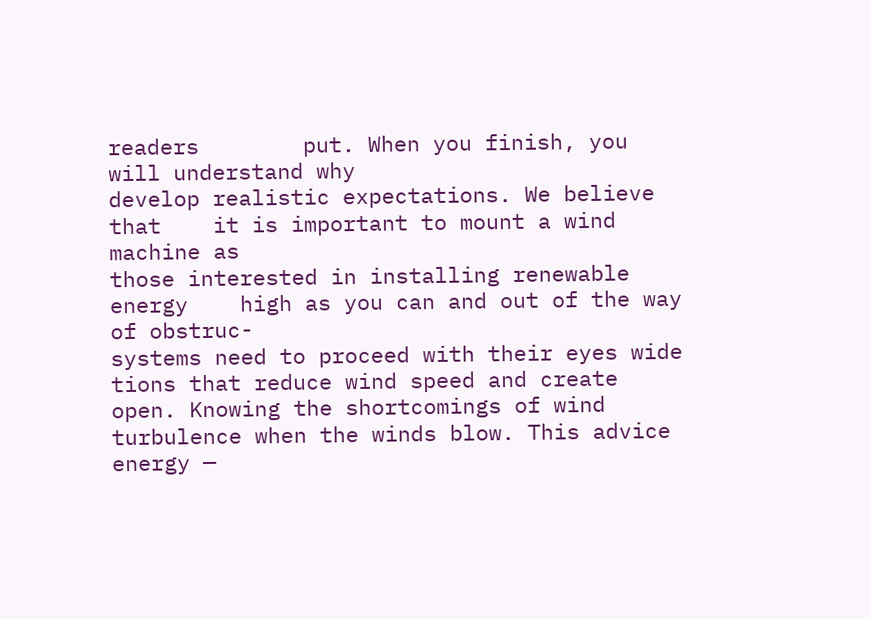readers        put. When you finish, you will understand why
develop realistic expectations. We believe that    it is important to mount a wind machine as
those interested in installing renewable energy    high as you can and out of the way of obstruc-
systems need to proceed with their eyes wide       tions that reduce wind speed and create
open. Knowing the shortcomings of wind             turbulence when the winds blow. This advice
energy —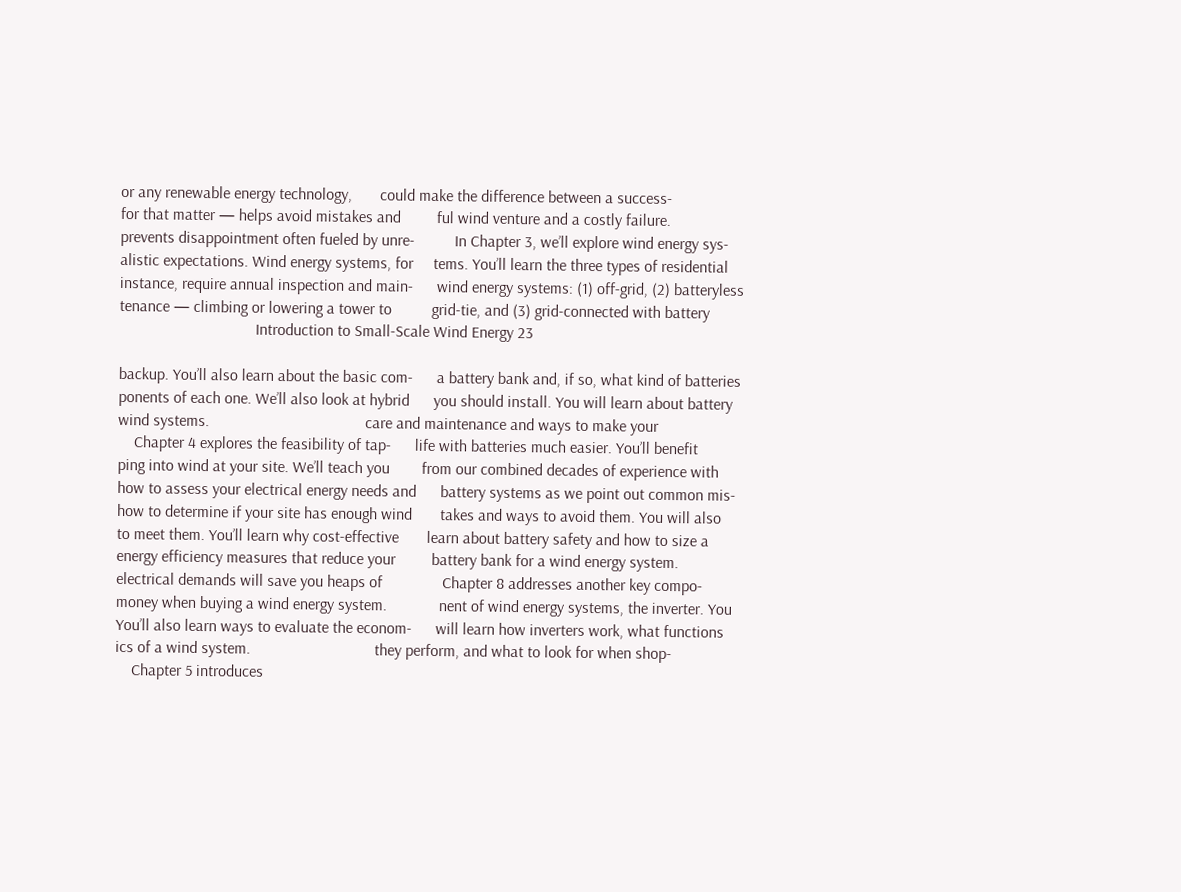or any renewable energy technology,       could make the difference between a success-
for that matter — helps avoid mistakes and         ful wind venture and a costly failure.
prevents disappointment often fueled by unre-          In Chapter 3, we’ll explore wind energy sys-
alistic expectations. Wind energy systems, for     tems. You’ll learn the three types of residential
instance, require annual inspection and main-      wind energy systems: (1) off-grid, (2) batteryless
tenance — climbing or lowering a tower to          grid-tie, and (3) grid-connected with battery
                                  Introduction to Small-Scale Wind Energy 23

backup. You’ll also learn about the basic com-      a battery bank and, if so, what kind of batteries
ponents of each one. We’ll also look at hybrid      you should install. You will learn about battery
wind systems.                                       care and maintenance and ways to make your
    Chapter 4 explores the feasibility of tap-      life with batteries much easier. You’ll benefit
ping into wind at your site. We’ll teach you        from our combined decades of experience with
how to assess your electrical energy needs and      battery systems as we point out common mis-
how to determine if your site has enough wind       takes and ways to avoid them. You will also
to meet them. You’ll learn why cost-effective       learn about battery safety and how to size a
energy efficiency measures that reduce your         battery bank for a wind energy system.
electrical demands will save you heaps of               Chapter 8 addresses another key compo-
money when buying a wind energy system.             nent of wind energy systems, the inverter. You
You’ll also learn ways to evaluate the econom-      will learn how inverters work, what functions
ics of a wind system.                               they perform, and what to look for when shop-
    Chapter 5 introduces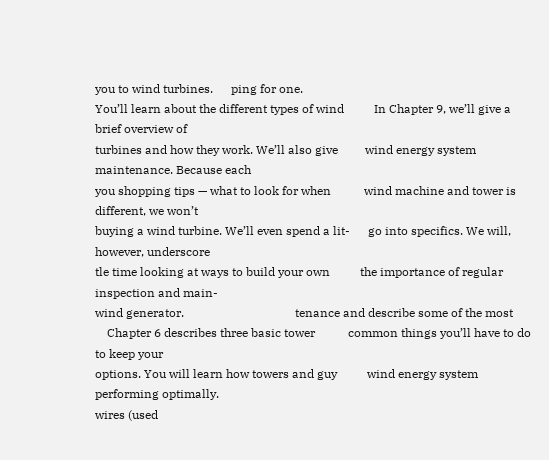you to wind turbines.      ping for one.
You’ll learn about the different types of wind          In Chapter 9, we’ll give a brief overview of
turbines and how they work. We’ll also give         wind energy system maintenance. Because each
you shopping tips — what to look for when           wind machine and tower is different, we won’t
buying a wind turbine. We’ll even spend a lit-      go into specifics. We will, however, underscore
tle time looking at ways to build your own          the importance of regular inspection and main-
wind generator.                                     tenance and describe some of the most
    Chapter 6 describes three basic tower           common things you’ll have to do to keep your
options. You will learn how towers and guy          wind energy system performing optimally.
wires (used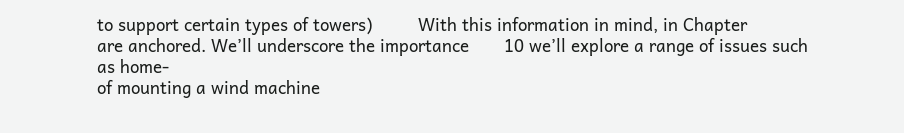to support certain types of towers)         With this information in mind, in Chapter
are anchored. We’ll underscore the importance       10 we’ll explore a range of issues such as home-
of mounting a wind machine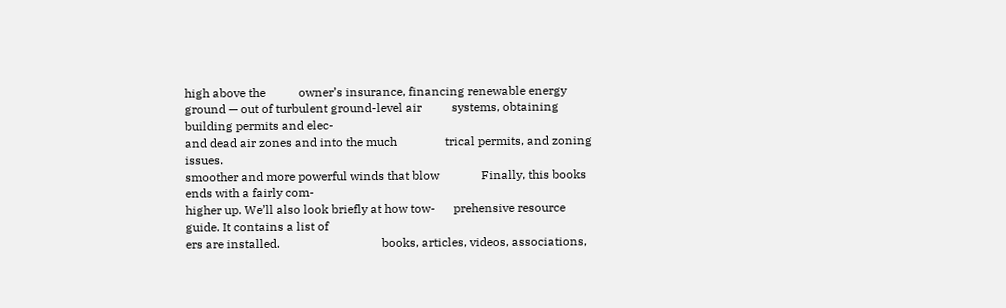high above the           owner’s insurance, financing renewable energy
ground — out of turbulent ground-level air          systems, obtaining building permits and elec-
and dead air zones and into the much                trical permits, and zoning issues.
smoother and more powerful winds that blow              Finally, this books ends with a fairly com-
higher up. We’ll also look briefly at how tow-      prehensive resource guide. It contains a list of
ers are installed.                                  books, articles, videos, associations,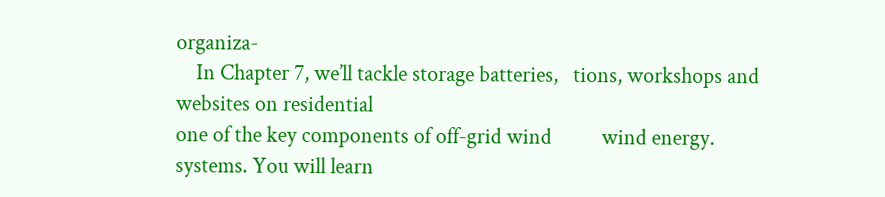organiza-
    In Chapter 7, we’ll tackle storage batteries,   tions, workshops and websites on residential
one of the key components of off-grid wind          wind energy.
systems. You will learn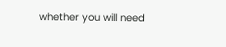whether you will need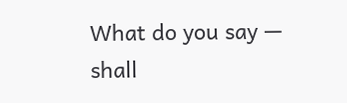What do you say — shall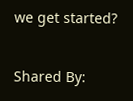we get started?

Shared By: